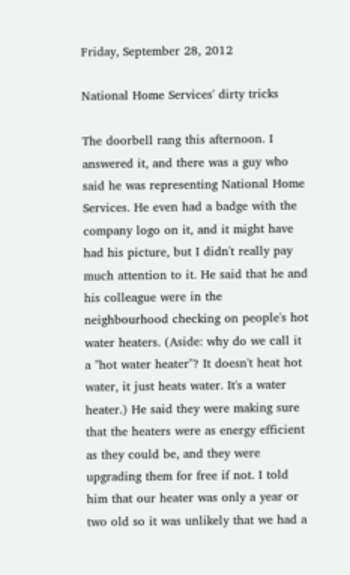Friday, September 28, 2012

National Home Services' dirty tricks

The doorbell rang this afternoon. I answered it, and there was a guy who said he was representing National Home Services. He even had a badge with the company logo on it, and it might have had his picture, but I didn't really pay much attention to it. He said that he and his colleague were in the neighbourhood checking on people's hot water heaters. (Aside: why do we call it a "hot water heater"? It doesn't heat hot water, it just heats water. It's a water heater.) He said they were making sure that the heaters were as energy efficient as they could be, and they were upgrading them for free if not. I told him that our heater was only a year or two old so it was unlikely that we had a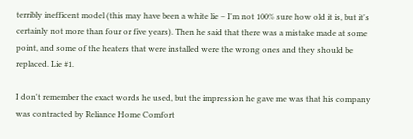terribly inefficent model (this may have been a white lie – I'm not 100% sure how old it is, but it's certainly not more than four or five years). Then he said that there was a mistake made at some point, and some of the heaters that were installed were the wrong ones and they should be replaced. Lie #1.

I don't remember the exact words he used, but the impression he gave me was that his company was contracted by Reliance Home Comfort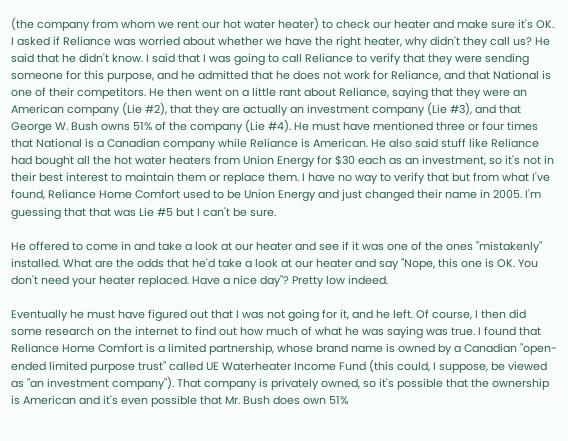(the company from whom we rent our hot water heater) to check our heater and make sure it's OK. I asked if Reliance was worried about whether we have the right heater, why didn't they call us? He said that he didn't know. I said that I was going to call Reliance to verify that they were sending someone for this purpose, and he admitted that he does not work for Reliance, and that National is one of their competitors. He then went on a little rant about Reliance, saying that they were an American company (Lie #2), that they are actually an investment company (Lie #3), and that George W. Bush owns 51% of the company (Lie #4). He must have mentioned three or four times that National is a Canadian company while Reliance is American. He also said stuff like Reliance had bought all the hot water heaters from Union Energy for $30 each as an investment, so it's not in their best interest to maintain them or replace them. I have no way to verify that but from what I've found, Reliance Home Comfort used to be Union Energy and just changed their name in 2005. I'm guessing that that was Lie #5 but I can't be sure.

He offered to come in and take a look at our heater and see if it was one of the ones "mistakenly" installed. What are the odds that he'd take a look at our heater and say "Nope, this one is OK. You don't need your heater replaced. Have a nice day"? Pretty low indeed.

Eventually he must have figured out that I was not going for it, and he left. Of course, I then did some research on the internet to find out how much of what he was saying was true. I found that Reliance Home Comfort is a limited partnership, whose brand name is owned by a Canadian "open-ended limited purpose trust" called UE Waterheater Income Fund (this could, I suppose, be viewed as "an investment company"). That company is privately owned, so it's possible that the ownership is American and it's even possible that Mr. Bush does own 51%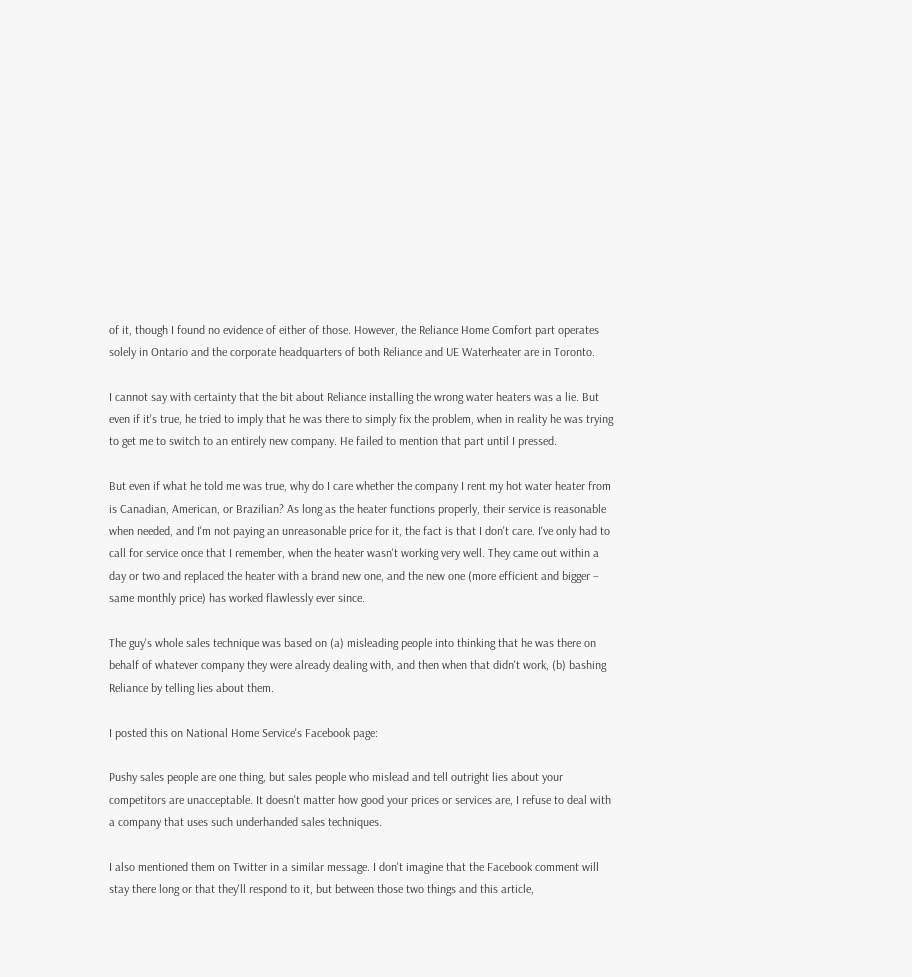of it, though I found no evidence of either of those. However, the Reliance Home Comfort part operates solely in Ontario and the corporate headquarters of both Reliance and UE Waterheater are in Toronto.

I cannot say with certainty that the bit about Reliance installing the wrong water heaters was a lie. But even if it's true, he tried to imply that he was there to simply fix the problem, when in reality he was trying to get me to switch to an entirely new company. He failed to mention that part until I pressed.

But even if what he told me was true, why do I care whether the company I rent my hot water heater from is Canadian, American, or Brazilian? As long as the heater functions properly, their service is reasonable when needed, and I'm not paying an unreasonable price for it, the fact is that I don't care. I've only had to call for service once that I remember, when the heater wasn't working very well. They came out within a day or two and replaced the heater with a brand new one, and the new one (more efficient and bigger – same monthly price) has worked flawlessly ever since.

The guy's whole sales technique was based on (a) misleading people into thinking that he was there on behalf of whatever company they were already dealing with, and then when that didn't work, (b) bashing Reliance by telling lies about them.

I posted this on National Home Service's Facebook page:

Pushy sales people are one thing, but sales people who mislead and tell outright lies about your competitors are unacceptable. It doesn't matter how good your prices or services are, I refuse to deal with a company that uses such underhanded sales techniques.

I also mentioned them on Twitter in a similar message. I don't imagine that the Facebook comment will stay there long or that they'll respond to it, but between those two things and this article,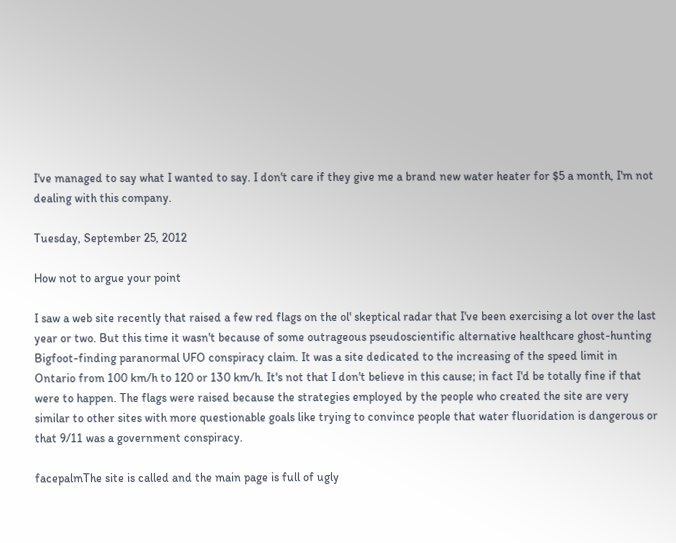I've managed to say what I wanted to say. I don't care if they give me a brand new water heater for $5 a month, I'm not dealing with this company.

Tuesday, September 25, 2012

How not to argue your point

I saw a web site recently that raised a few red flags on the ol' skeptical radar that I've been exercising a lot over the last year or two. But this time it wasn't because of some outrageous pseudoscientific alternative healthcare ghost-hunting Bigfoot-finding paranormal UFO conspiracy claim. It was a site dedicated to the increasing of the speed limit in Ontario from 100 km/h to 120 or 130 km/h. It's not that I don't believe in this cause; in fact I'd be totally fine if that were to happen. The flags were raised because the strategies employed by the people who created the site are very similar to other sites with more questionable goals like trying to convince people that water fluoridation is dangerous or that 9/11 was a government conspiracy.

facepalmThe site is called and the main page is full of ugly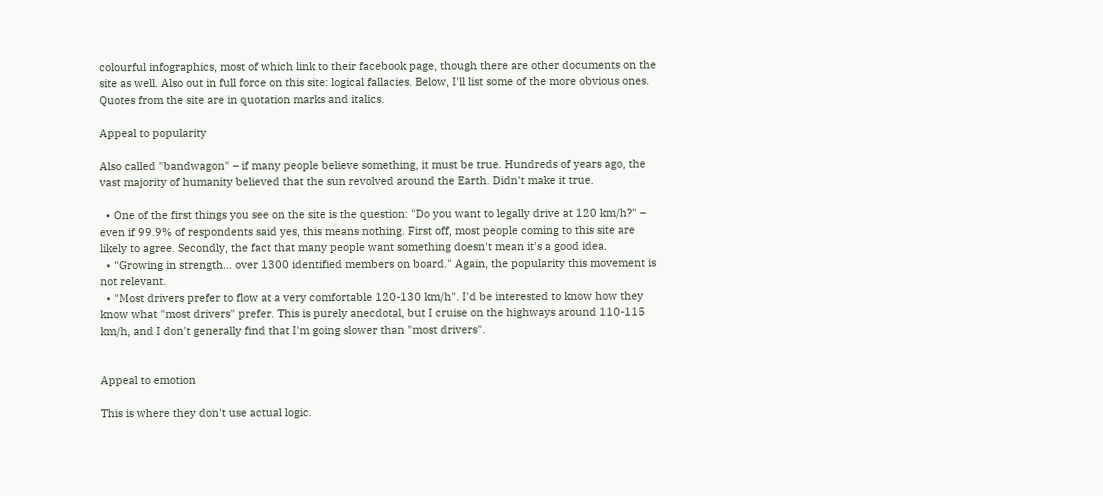colourful infographics, most of which link to their facebook page, though there are other documents on the site as well. Also out in full force on this site: logical fallacies. Below, I'll list some of the more obvious ones. Quotes from the site are in quotation marks and italics.

Appeal to popularity

Also called "bandwagon" – if many people believe something, it must be true. Hundreds of years ago, the vast majority of humanity believed that the sun revolved around the Earth. Didn't make it true.

  • One of the first things you see on the site is the question: "Do you want to legally drive at 120 km/h?" – even if 99.9% of respondents said yes, this means nothing. First off, most people coming to this site are likely to agree. Secondly, the fact that many people want something doesn't mean it's a good idea.
  • "Growing in strength… over 1300 identified members on board." Again, the popularity this movement is not relevant.
  • "Most drivers prefer to flow at a very comfortable 120-130 km/h". I'd be interested to know how they know what "most drivers" prefer. This is purely anecdotal, but I cruise on the highways around 110-115 km/h, and I don't generally find that I'm going slower than "most drivers".


Appeal to emotion

This is where they don't use actual logic.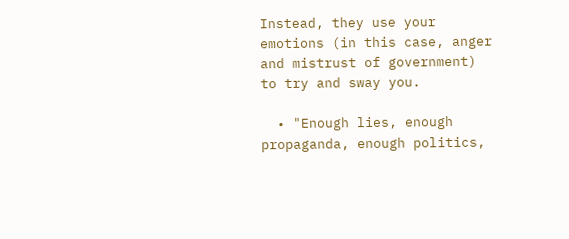Instead, they use your emotions (in this case, anger and mistrust of government) to try and sway you.

  • "Enough lies, enough propaganda, enough politics,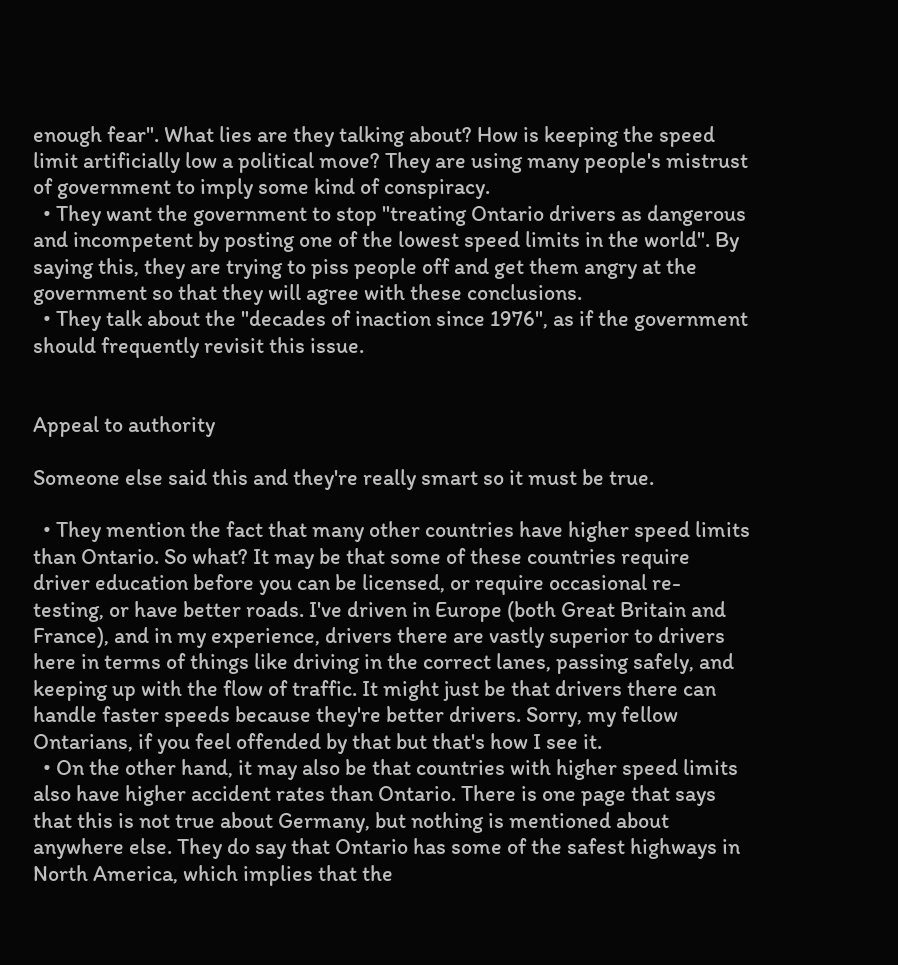enough fear". What lies are they talking about? How is keeping the speed limit artificially low a political move? They are using many people's mistrust of government to imply some kind of conspiracy.
  • They want the government to stop "treating Ontario drivers as dangerous and incompetent by posting one of the lowest speed limits in the world". By saying this, they are trying to piss people off and get them angry at the government so that they will agree with these conclusions.
  • They talk about the "decades of inaction since 1976", as if the government should frequently revisit this issue.


Appeal to authority

Someone else said this and they're really smart so it must be true.

  • They mention the fact that many other countries have higher speed limits than Ontario. So what? It may be that some of these countries require driver education before you can be licensed, or require occasional re-testing, or have better roads. I've driven in Europe (both Great Britain and France), and in my experience, drivers there are vastly superior to drivers here in terms of things like driving in the correct lanes, passing safely, and keeping up with the flow of traffic. It might just be that drivers there can handle faster speeds because they're better drivers. Sorry, my fellow Ontarians, if you feel offended by that but that's how I see it.
  • On the other hand, it may also be that countries with higher speed limits also have higher accident rates than Ontario. There is one page that says that this is not true about Germany, but nothing is mentioned about anywhere else. They do say that Ontario has some of the safest highways in North America, which implies that the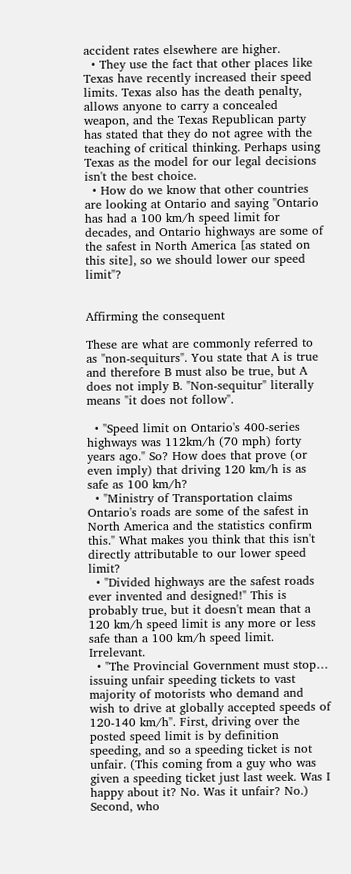accident rates elsewhere are higher.
  • They use the fact that other places like Texas have recently increased their speed limits. Texas also has the death penalty, allows anyone to carry a concealed weapon, and the Texas Republican party has stated that they do not agree with the teaching of critical thinking. Perhaps using Texas as the model for our legal decisions isn't the best choice.
  • How do we know that other countries are looking at Ontario and saying "Ontario has had a 100 km/h speed limit for decades, and Ontario highways are some of the safest in North America [as stated on this site], so we should lower our speed limit"?


Affirming the consequent

These are what are commonly referred to as "non-sequiturs". You state that A is true and therefore B must also be true, but A does not imply B. "Non-sequitur" literally means "it does not follow".

  • "Speed limit on Ontario's 400-series highways was 112km/h (70 mph) forty years ago." So? How does that prove (or even imply) that driving 120 km/h is as safe as 100 km/h?
  • "Ministry of Transportation claims Ontario's roads are some of the safest in North America and the statistics confirm this." What makes you think that this isn't directly attributable to our lower speed limit?
  • "Divided highways are the safest roads ever invented and designed!" This is probably true, but it doesn't mean that a 120 km/h speed limit is any more or less safe than a 100 km/h speed limit. Irrelevant.
  • "The Provincial Government must stop… issuing unfair speeding tickets to vast majority of motorists who demand and wish to drive at globally accepted speeds of 120-140 km/h". First, driving over the posted speed limit is by definition speeding, and so a speeding ticket is not unfair. (This coming from a guy who was given a speeding ticket just last week. Was I happy about it? No. Was it unfair? No.) Second, who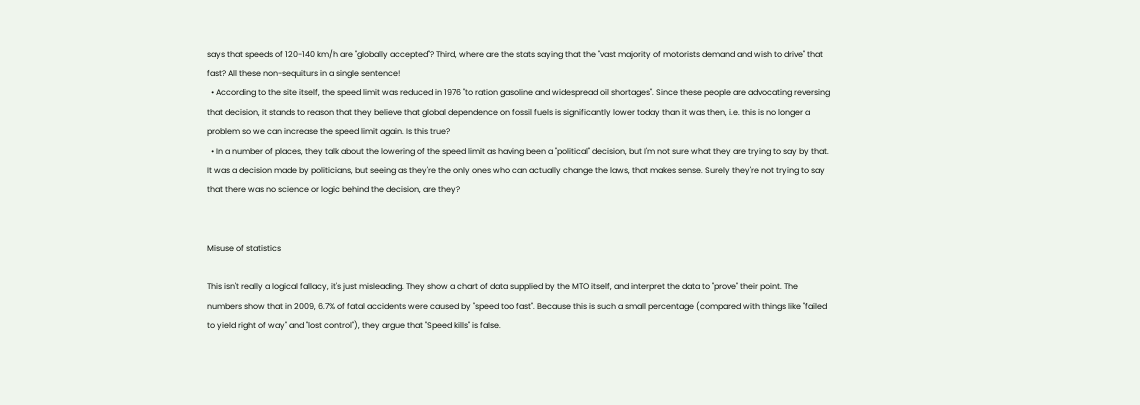says that speeds of 120-140 km/h are "globally accepted"? Third, where are the stats saying that the "vast majority of motorists demand and wish to drive" that fast? All these non-sequiturs in a single sentence!
  • According to the site itself, the speed limit was reduced in 1976 "to ration gasoline and widespread oil shortages". Since these people are advocating reversing that decision, it stands to reason that they believe that global dependence on fossil fuels is significantly lower today than it was then, i.e. this is no longer a problem so we can increase the speed limit again. Is this true?
  • In a number of places, they talk about the lowering of the speed limit as having been a "political" decision, but I'm not sure what they are trying to say by that. It was a decision made by politicians, but seeing as they're the only ones who can actually change the laws, that makes sense. Surely they're not trying to say that there was no science or logic behind the decision, are they?


Misuse of statistics

This isn't really a logical fallacy, it's just misleading. They show a chart of data supplied by the MTO itself, and interpret the data to "prove" their point. The numbers show that in 2009, 6.7% of fatal accidents were caused by "speed too fast". Because this is such a small percentage (compared with things like "failed to yield right of way" and "lost control"), they argue that "Speed kills" is false.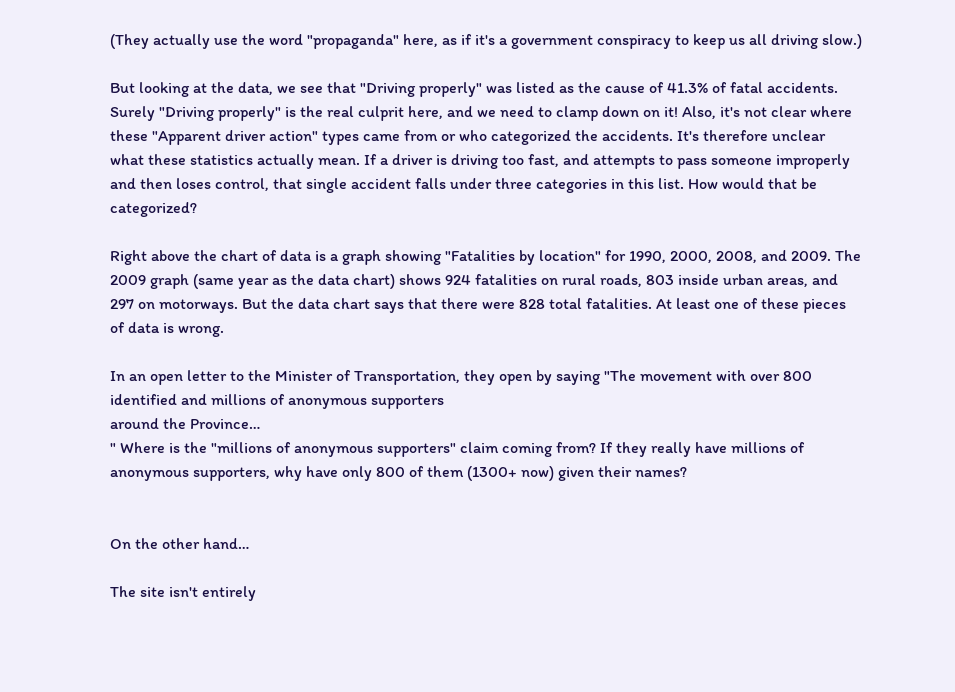(They actually use the word "propaganda" here, as if it's a government conspiracy to keep us all driving slow.)

But looking at the data, we see that "Driving properly" was listed as the cause of 41.3% of fatal accidents. Surely "Driving properly" is the real culprit here, and we need to clamp down on it! Also, it's not clear where these "Apparent driver action" types came from or who categorized the accidents. It's therefore unclear what these statistics actually mean. If a driver is driving too fast, and attempts to pass someone improperly and then loses control, that single accident falls under three categories in this list. How would that be categorized?

Right above the chart of data is a graph showing "Fatalities by location" for 1990, 2000, 2008, and 2009. The 2009 graph (same year as the data chart) shows 924 fatalities on rural roads, 803 inside urban areas, and 297 on motorways. But the data chart says that there were 828 total fatalities. At least one of these pieces of data is wrong.

In an open letter to the Minister of Transportation, they open by saying "The movement with over 800 identified and millions of anonymous supporters
around the Province…
" Where is the "millions of anonymous supporters" claim coming from? If they really have millions of anonymous supporters, why have only 800 of them (1300+ now) given their names?


On the other hand…

The site isn't entirely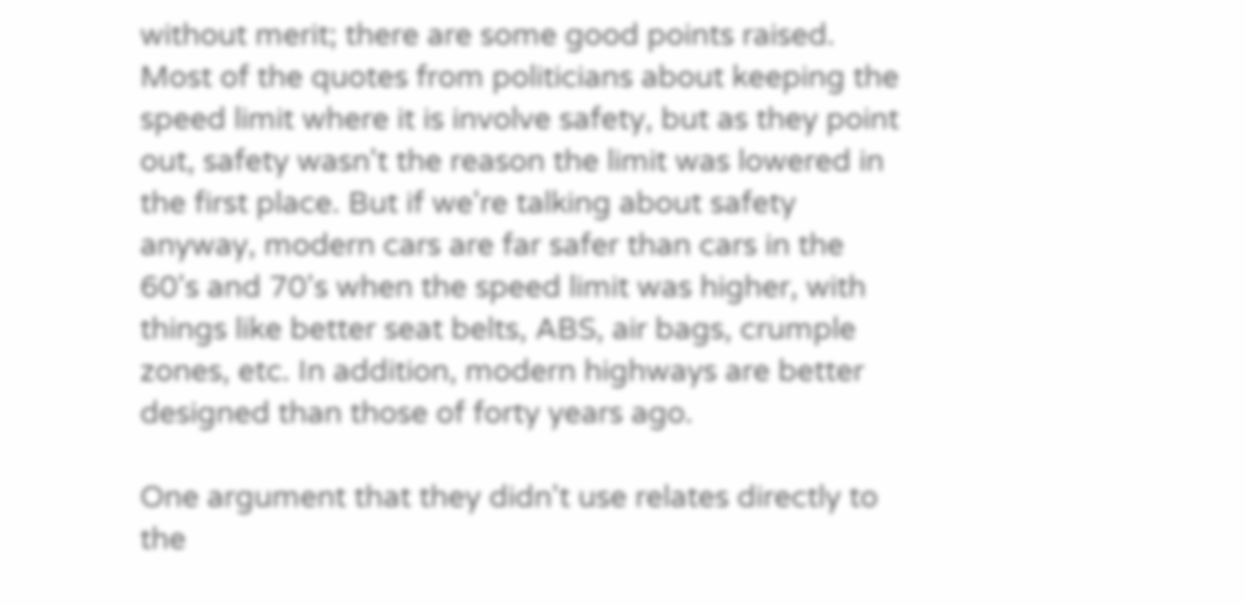without merit; there are some good points raised. Most of the quotes from politicians about keeping the speed limit where it is involve safety, but as they point out, safety wasn't the reason the limit was lowered in the first place. But if we're talking about safety anyway, modern cars are far safer than cars in the 60's and 70's when the speed limit was higher, with things like better seat belts, ABS, air bags, crumple zones, etc. In addition, modern highways are better designed than those of forty years ago.

One argument that they didn't use relates directly to the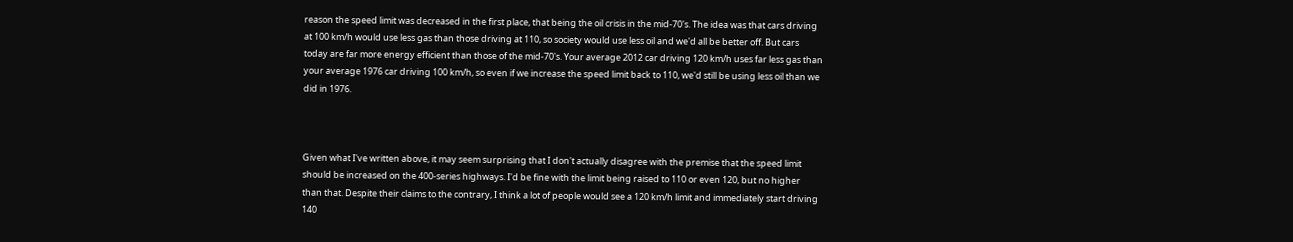reason the speed limit was decreased in the first place, that being the oil crisis in the mid-70's. The idea was that cars driving at 100 km/h would use less gas than those driving at 110, so society would use less oil and we'd all be better off. But cars today are far more energy efficient than those of the mid-70's. Your average 2012 car driving 120 km/h uses far less gas than your average 1976 car driving 100 km/h, so even if we increase the speed limit back to 110, we'd still be using less oil than we did in 1976.



Given what I've written above, it may seem surprising that I don't actually disagree with the premise that the speed limit should be increased on the 400-series highways. I'd be fine with the limit being raised to 110 or even 120, but no higher than that. Despite their claims to the contrary, I think a lot of people would see a 120 km/h limit and immediately start driving 140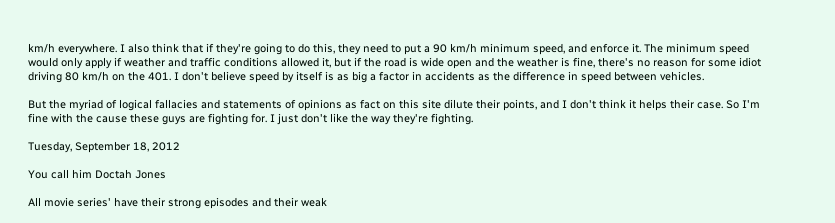km/h everywhere. I also think that if they're going to do this, they need to put a 90 km/h minimum speed, and enforce it. The minimum speed would only apply if weather and traffic conditions allowed it, but if the road is wide open and the weather is fine, there's no reason for some idiot driving 80 km/h on the 401. I don't believe speed by itself is as big a factor in accidents as the difference in speed between vehicles.

But the myriad of logical fallacies and statements of opinions as fact on this site dilute their points, and I don't think it helps their case. So I'm fine with the cause these guys are fighting for. I just don't like the way they're fighting.

Tuesday, September 18, 2012

You call him Doctah Jones

All movie series' have their strong episodes and their weak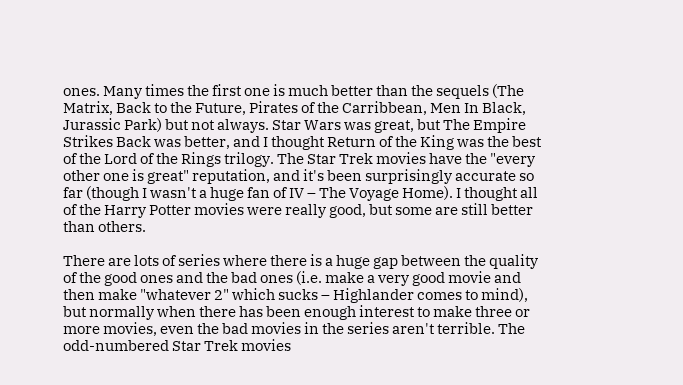ones. Many times the first one is much better than the sequels (The Matrix, Back to the Future, Pirates of the Carribbean, Men In Black, Jurassic Park) but not always. Star Wars was great, but The Empire Strikes Back was better, and I thought Return of the King was the best of the Lord of the Rings trilogy. The Star Trek movies have the "every other one is great" reputation, and it's been surprisingly accurate so far (though I wasn't a huge fan of IV – The Voyage Home). I thought all of the Harry Potter movies were really good, but some are still better than others.

There are lots of series where there is a huge gap between the quality of the good ones and the bad ones (i.e. make a very good movie and then make "whatever 2" which sucks – Highlander comes to mind), but normally when there has been enough interest to make three or more movies, even the bad movies in the series aren't terrible. The odd-numbered Star Trek movies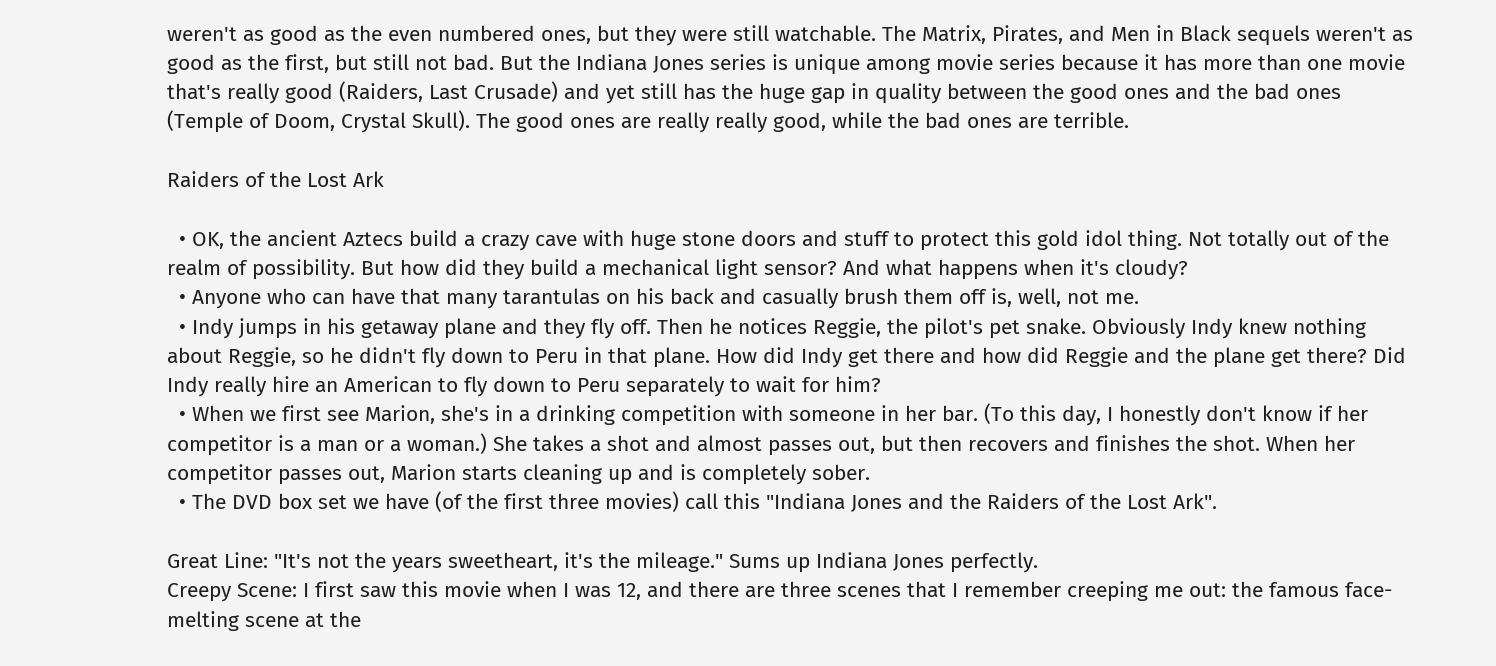weren't as good as the even numbered ones, but they were still watchable. The Matrix, Pirates, and Men in Black sequels weren't as good as the first, but still not bad. But the Indiana Jones series is unique among movie series because it has more than one movie that's really good (Raiders, Last Crusade) and yet still has the huge gap in quality between the good ones and the bad ones (Temple of Doom, Crystal Skull). The good ones are really really good, while the bad ones are terrible.

Raiders of the Lost Ark

  • OK, the ancient Aztecs build a crazy cave with huge stone doors and stuff to protect this gold idol thing. Not totally out of the realm of possibility. But how did they build a mechanical light sensor? And what happens when it's cloudy?
  • Anyone who can have that many tarantulas on his back and casually brush them off is, well, not me.
  • Indy jumps in his getaway plane and they fly off. Then he notices Reggie, the pilot's pet snake. Obviously Indy knew nothing about Reggie, so he didn't fly down to Peru in that plane. How did Indy get there and how did Reggie and the plane get there? Did Indy really hire an American to fly down to Peru separately to wait for him?
  • When we first see Marion, she's in a drinking competition with someone in her bar. (To this day, I honestly don't know if her competitor is a man or a woman.) She takes a shot and almost passes out, but then recovers and finishes the shot. When her competitor passes out, Marion starts cleaning up and is completely sober.
  • The DVD box set we have (of the first three movies) call this "Indiana Jones and the Raiders of the Lost Ark".

Great Line: "It's not the years sweetheart, it's the mileage." Sums up Indiana Jones perfectly.
Creepy Scene: I first saw this movie when I was 12, and there are three scenes that I remember creeping me out: the famous face-melting scene at the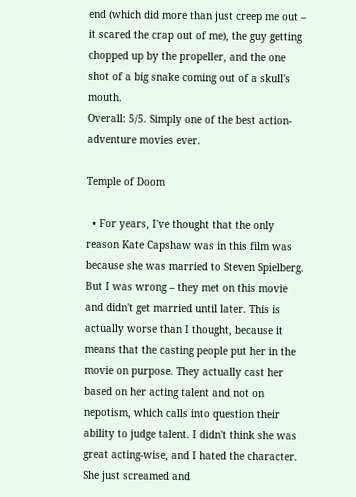end (which did more than just creep me out – it scared the crap out of me), the guy getting chopped up by the propeller, and the one shot of a big snake coming out of a skull's mouth.
Overall: 5/5. Simply one of the best action-adventure movies ever.

Temple of Doom

  • For years, I've thought that the only reason Kate Capshaw was in this film was because she was married to Steven Spielberg. But I was wrong – they met on this movie and didn't get married until later. This is actually worse than I thought, because it means that the casting people put her in the movie on purpose. They actually cast her based on her acting talent and not on nepotism, which calls into question their ability to judge talent. I didn't think she was great acting-wise, and I hated the character. She just screamed and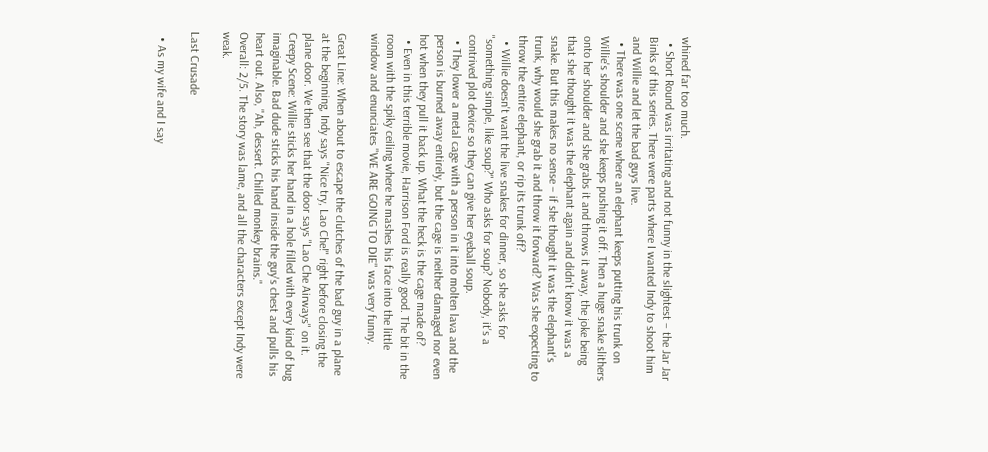whined far too much.
  • Short Round was irritating and not funny in the slightest – the Jar Jar Binks of this series. There were parts where I wanted Indy to shoot him and Willie and let the bad guys live.
  • There was one scene where an elephant keeps putting his trunk on Willie's shoulder and she keeps pushing it off. Then a huge snake slithers onto her shoulder and she grabs it and throws it away, the joke being that she thought it was the elephant again and didn't know it was a snake. But this makes no sense – if she thought it was the elephant's trunk, why would she grab it and throw it forward? Was she expecting to throw the entire elephant, or rip its trunk off?
  • Willie doesn't want the live snakes for dinner, so she asks for "something simple, like soup?" Who asks for soup? Nobody, it's a contrived plot device so they can give her eyeball soup.
  • They lower a metal cage with a person in it into molten lava and the person is burned away entirely, but the cage is neither damaged nor even hot when they pull it back up. What the heck is the cage made of?
  • Even in this terrible movie, Harrison Ford is really good. The bit in the room with the spiky ceiling where he mashes his face into the little window and enunciates "WE ARE GOING TO DIE" was very funny.

Great Line: When about to escape the clutches of the bad guy in a plane at the beginning, Indy says "Nice try, Lao Che!" right before closing the plane door. We then see that the door says "Lao Che Airways" on it.
Creepy Scene: Willie sticks her hand in a hole filled with every kind of bug imaginable. Bad dude sticks his hand inside the guy's chest and pulls his heart out. Also, "Ah, dessert. Chilled monkey brains."
Overall: 2/5. The story was lame, and all the characters except Indy were weak.

Last Crusade

  • As my wife and I say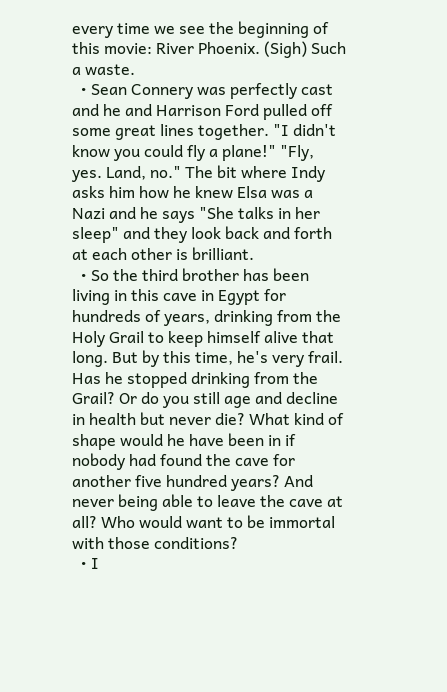every time we see the beginning of this movie: River Phoenix. (Sigh) Such a waste.
  • Sean Connery was perfectly cast and he and Harrison Ford pulled off some great lines together. "I didn't know you could fly a plane!" "Fly, yes. Land, no." The bit where Indy asks him how he knew Elsa was a Nazi and he says "She talks in her sleep" and they look back and forth at each other is brilliant.
  • So the third brother has been living in this cave in Egypt for hundreds of years, drinking from the Holy Grail to keep himself alive that long. But by this time, he's very frail. Has he stopped drinking from the Grail? Or do you still age and decline in health but never die? What kind of shape would he have been in if nobody had found the cave for another five hundred years? And never being able to leave the cave at all? Who would want to be immortal with those conditions?
  • I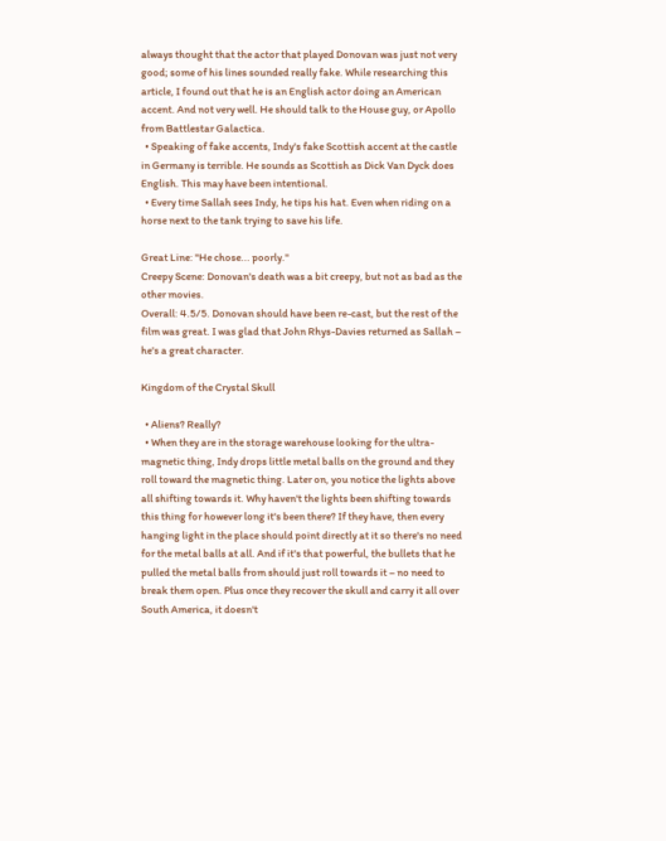always thought that the actor that played Donovan was just not very good; some of his lines sounded really fake. While researching this article, I found out that he is an English actor doing an American accent. And not very well. He should talk to the House guy, or Apollo from Battlestar Galactica.
  • Speaking of fake accents, Indy's fake Scottish accent at the castle in Germany is terrible. He sounds as Scottish as Dick Van Dyck does English. This may have been intentional.
  • Every time Sallah sees Indy, he tips his hat. Even when riding on a horse next to the tank trying to save his life.

Great Line: "He chose... poorly."
Creepy Scene: Donovan's death was a bit creepy, but not as bad as the other movies.
Overall: 4.5/5. Donovan should have been re-cast, but the rest of the film was great. I was glad that John Rhys-Davies returned as Sallah – he's a great character.

Kingdom of the Crystal Skull

  • Aliens? Really?
  • When they are in the storage warehouse looking for the ultra-magnetic thing, Indy drops little metal balls on the ground and they roll toward the magnetic thing. Later on, you notice the lights above all shifting towards it. Why haven't the lights been shifting towards this thing for however long it's been there? If they have, then every hanging light in the place should point directly at it so there's no need for the metal balls at all. And if it's that powerful, the bullets that he pulled the metal balls from should just roll towards it – no need to break them open. Plus once they recover the skull and carry it all over South America, it doesn't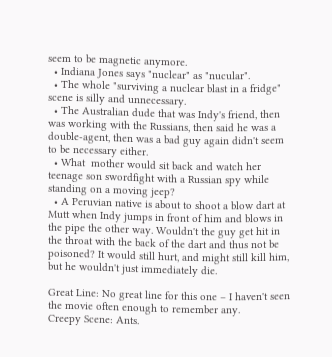seem to be magnetic anymore.
  • Indiana Jones says "nuclear" as "nucular".
  • The whole "surviving a nuclear blast in a fridge" scene is silly and unnecessary.
  • The Australian dude that was Indy's friend, then was working with the Russians, then said he was a double-agent, then was a bad guy again didn't seem to be necessary either.
  • What  mother would sit back and watch her teenage son swordfight with a Russian spy while standing on a moving jeep?
  • A Peruvian native is about to shoot a blow dart at Mutt when Indy jumps in front of him and blows in the pipe the other way. Wouldn't the guy get hit in the throat with the back of the dart and thus not be poisoned? It would still hurt, and might still kill him, but he wouldn't just immediately die.

Great Line: No great line for this one – I haven't seen the movie often enough to remember any.
Creepy Scene: Ants.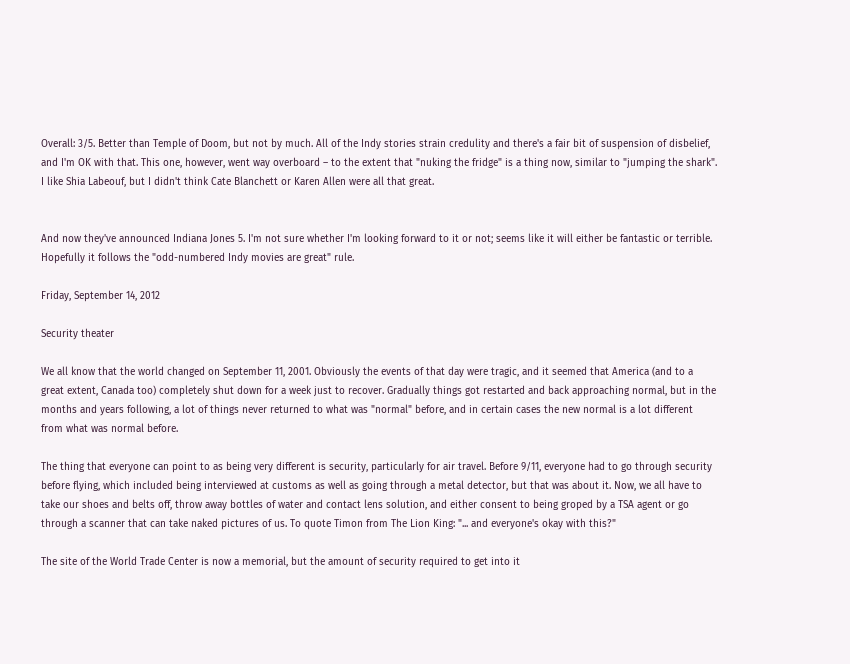Overall: 3/5. Better than Temple of Doom, but not by much. All of the Indy stories strain credulity and there's a fair bit of suspension of disbelief, and I'm OK with that. This one, however, went way overboard – to the extent that "nuking the fridge" is a thing now, similar to "jumping the shark". I like Shia Labeouf, but I didn't think Cate Blanchett or Karen Allen were all that great.


And now they've announced Indiana Jones 5. I'm not sure whether I'm looking forward to it or not; seems like it will either be fantastic or terrible. Hopefully it follows the "odd-numbered Indy movies are great" rule.

Friday, September 14, 2012

Security theater

We all know that the world changed on September 11, 2001. Obviously the events of that day were tragic, and it seemed that America (and to a great extent, Canada too) completely shut down for a week just to recover. Gradually things got restarted and back approaching normal, but in the months and years following, a lot of things never returned to what was "normal" before, and in certain cases the new normal is a lot different from what was normal before.

The thing that everyone can point to as being very different is security, particularly for air travel. Before 9/11, everyone had to go through security before flying, which included being interviewed at customs as well as going through a metal detector, but that was about it. Now, we all have to take our shoes and belts off, throw away bottles of water and contact lens solution, and either consent to being groped by a TSA agent or go through a scanner that can take naked pictures of us. To quote Timon from The Lion King: "... and everyone's okay with this?"

The site of the World Trade Center is now a memorial, but the amount of security required to get into it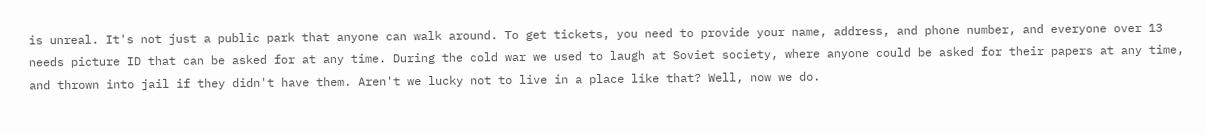is unreal. It's not just a public park that anyone can walk around. To get tickets, you need to provide your name, address, and phone number, and everyone over 13 needs picture ID that can be asked for at any time. During the cold war we used to laugh at Soviet society, where anyone could be asked for their papers at any time, and thrown into jail if they didn't have them. Aren't we lucky not to live in a place like that? Well, now we do.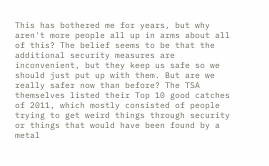This has bothered me for years, but why aren't more people all up in arms about all of this? The belief seems to be that the additional security measures are inconvenient, but they keep us safe so we should just put up with them. But are we really safer now than before? The TSA themselves listed their Top 10 good catches of 2011, which mostly consisted of people trying to get weird things through security or things that would have been found by a metal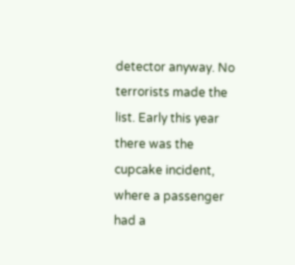detector anyway. No terrorists made the list. Early this year there was the cupcake incident, where a passenger had a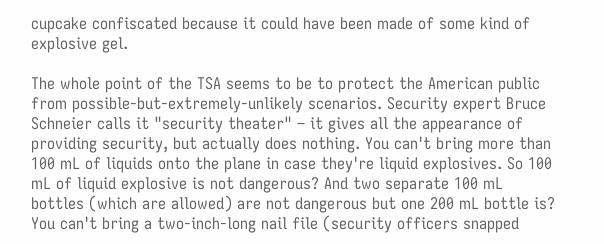cupcake confiscated because it could have been made of some kind of explosive gel.

The whole point of the TSA seems to be to protect the American public from possible-but-extremely-unlikely scenarios. Security expert Bruce Schneier calls it "security theater" – it gives all the appearance of providing security, but actually does nothing. You can't bring more than 100 mL of liquids onto the plane in case they're liquid explosives. So 100 mL of liquid explosive is not dangerous? And two separate 100 mL bottles (which are allowed) are not dangerous but one 200 mL bottle is? You can't bring a two-inch-long nail file (security officers snapped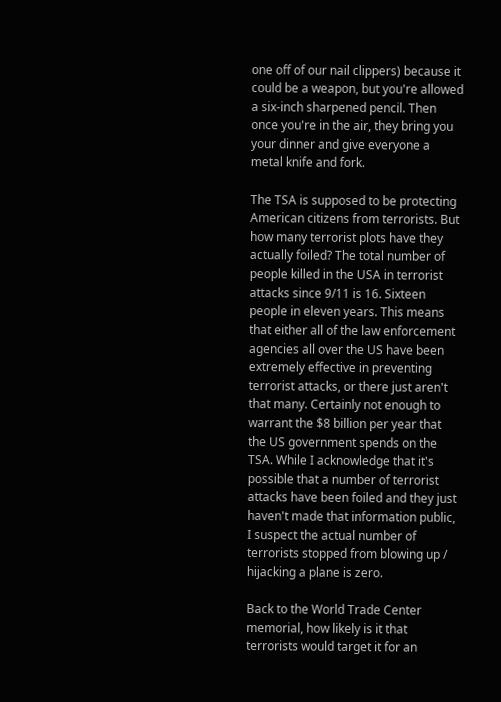one off of our nail clippers) because it could be a weapon, but you're allowed a six-inch sharpened pencil. Then once you're in the air, they bring you your dinner and give everyone a metal knife and fork.

The TSA is supposed to be protecting American citizens from terrorists. But how many terrorist plots have they actually foiled? The total number of people killed in the USA in terrorist attacks since 9/11 is 16. Sixteen people in eleven years. This means that either all of the law enforcement agencies all over the US have been extremely effective in preventing terrorist attacks, or there just aren't that many. Certainly not enough to warrant the $8 billion per year that the US government spends on the TSA. While I acknowledge that it's possible that a number of terrorist attacks have been foiled and they just haven't made that information public, I suspect the actual number of terrorists stopped from blowing up / hijacking a plane is zero.

Back to the World Trade Center memorial, how likely is it that terrorists would target it for an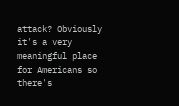attack? Obviously it's a very meaningful place for Americans so there's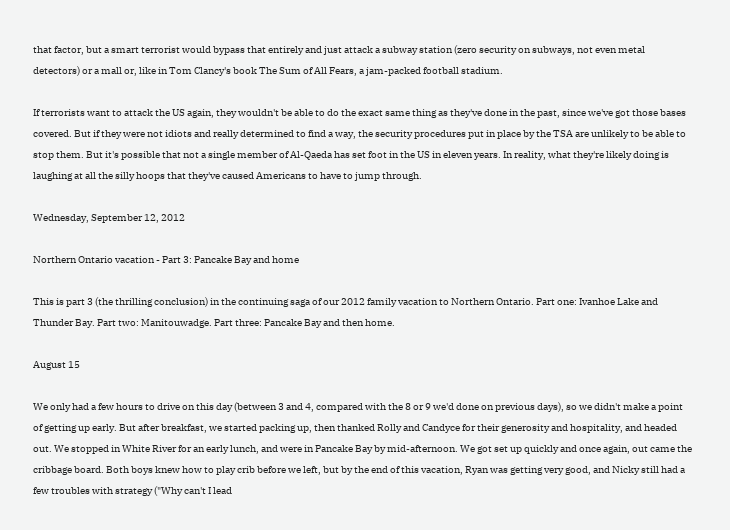that factor, but a smart terrorist would bypass that entirely and just attack a subway station (zero security on subways, not even metal detectors) or a mall or, like in Tom Clancy's book The Sum of All Fears, a jam-packed football stadium.

If terrorists want to attack the US again, they wouldn't be able to do the exact same thing as they've done in the past, since we've got those bases covered. But if they were not idiots and really determined to find a way, the security procedures put in place by the TSA are unlikely to be able to stop them. But it's possible that not a single member of Al-Qaeda has set foot in the US in eleven years. In reality, what they're likely doing is laughing at all the silly hoops that they've caused Americans to have to jump through.

Wednesday, September 12, 2012

Northern Ontario vacation - Part 3: Pancake Bay and home

This is part 3 (the thrilling conclusion) in the continuing saga of our 2012 family vacation to Northern Ontario. Part one: Ivanhoe Lake and Thunder Bay. Part two: Manitouwadge. Part three: Pancake Bay and then home.

August 15

We only had a few hours to drive on this day (between 3 and 4, compared with the 8 or 9 we'd done on previous days), so we didn't make a point of getting up early. But after breakfast, we started packing up, then thanked Rolly and Candyce for their generosity and hospitality, and headed out. We stopped in White River for an early lunch, and were in Pancake Bay by mid-afternoon. We got set up quickly and once again, out came the cribbage board. Both boys knew how to play crib before we left, but by the end of this vacation, Ryan was getting very good, and Nicky still had a few troubles with strategy ("Why can't I lead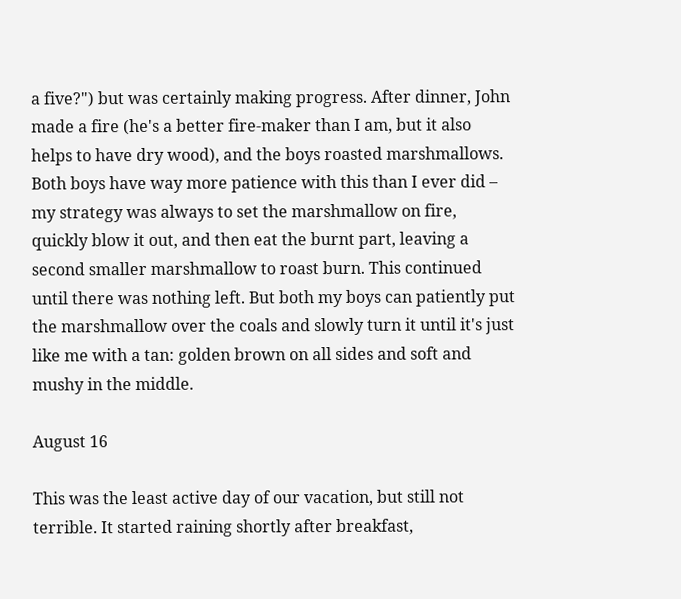a five?") but was certainly making progress. After dinner, John made a fire (he's a better fire-maker than I am, but it also helps to have dry wood), and the boys roasted marshmallows. Both boys have way more patience with this than I ever did – my strategy was always to set the marshmallow on fire, quickly blow it out, and then eat the burnt part, leaving a second smaller marshmallow to roast burn. This continued until there was nothing left. But both my boys can patiently put the marshmallow over the coals and slowly turn it until it's just like me with a tan: golden brown on all sides and soft and mushy in the middle.

August 16

This was the least active day of our vacation, but still not terrible. It started raining shortly after breakfast,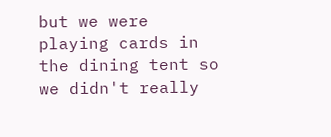but we were playing cards in the dining tent so we didn't really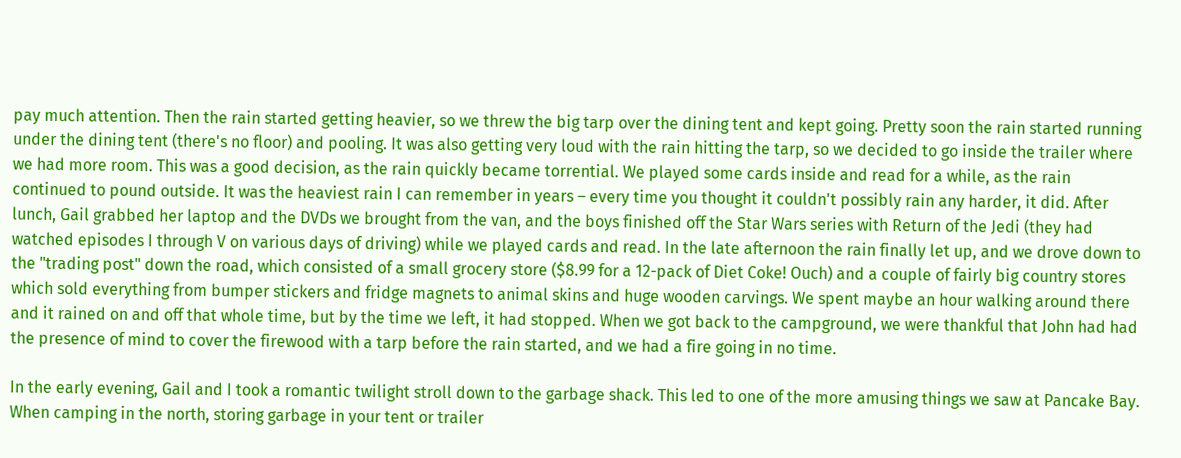pay much attention. Then the rain started getting heavier, so we threw the big tarp over the dining tent and kept going. Pretty soon the rain started running under the dining tent (there's no floor) and pooling. It was also getting very loud with the rain hitting the tarp, so we decided to go inside the trailer where we had more room. This was a good decision, as the rain quickly became torrential. We played some cards inside and read for a while, as the rain continued to pound outside. It was the heaviest rain I can remember in years – every time you thought it couldn't possibly rain any harder, it did. After lunch, Gail grabbed her laptop and the DVDs we brought from the van, and the boys finished off the Star Wars series with Return of the Jedi (they had watched episodes I through V on various days of driving) while we played cards and read. In the late afternoon the rain finally let up, and we drove down to the "trading post" down the road, which consisted of a small grocery store ($8.99 for a 12-pack of Diet Coke! Ouch) and a couple of fairly big country stores which sold everything from bumper stickers and fridge magnets to animal skins and huge wooden carvings. We spent maybe an hour walking around there and it rained on and off that whole time, but by the time we left, it had stopped. When we got back to the campground, we were thankful that John had had the presence of mind to cover the firewood with a tarp before the rain started, and we had a fire going in no time.

In the early evening, Gail and I took a romantic twilight stroll down to the garbage shack. This led to one of the more amusing things we saw at Pancake Bay. When camping in the north, storing garbage in your tent or trailer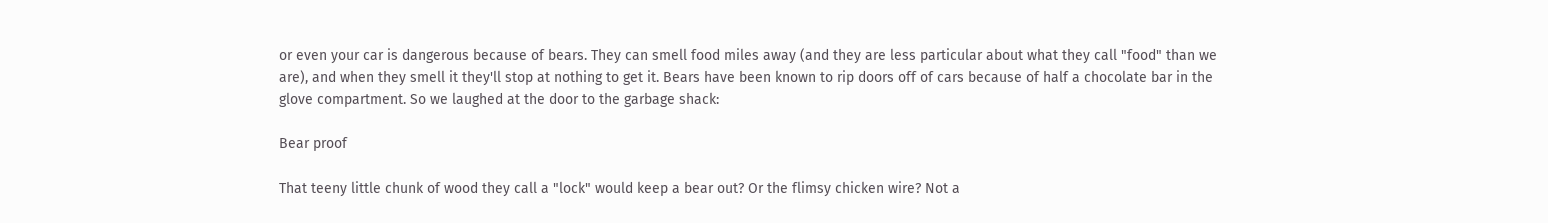or even your car is dangerous because of bears. They can smell food miles away (and they are less particular about what they call "food" than we are), and when they smell it they'll stop at nothing to get it. Bears have been known to rip doors off of cars because of half a chocolate bar in the glove compartment. So we laughed at the door to the garbage shack:

Bear proof

That teeny little chunk of wood they call a "lock" would keep a bear out? Or the flimsy chicken wire? Not a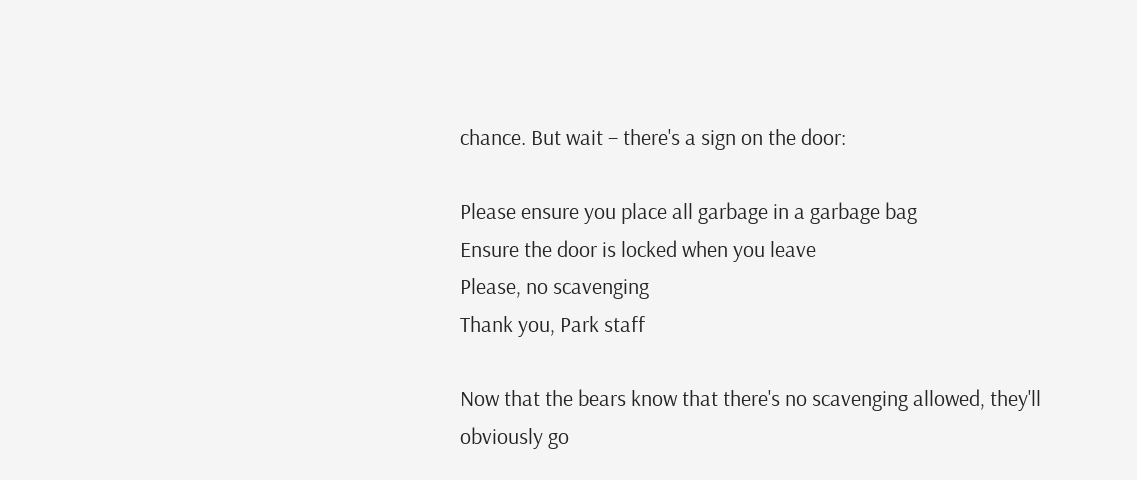chance. But wait – there's a sign on the door:

Please ensure you place all garbage in a garbage bag
Ensure the door is locked when you leave
Please, no scavenging
Thank you, Park staff

Now that the bears know that there's no scavenging allowed, they'll obviously go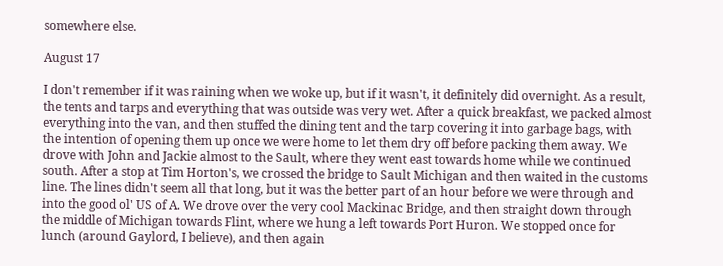somewhere else.

August 17

I don't remember if it was raining when we woke up, but if it wasn't, it definitely did overnight. As a result, the tents and tarps and everything that was outside was very wet. After a quick breakfast, we packed almost everything into the van, and then stuffed the dining tent and the tarp covering it into garbage bags, with the intention of opening them up once we were home to let them dry off before packing them away. We drove with John and Jackie almost to the Sault, where they went east towards home while we continued south. After a stop at Tim Horton's, we crossed the bridge to Sault Michigan and then waited in the customs line. The lines didn't seem all that long, but it was the better part of an hour before we were through and into the good ol' US of A. We drove over the very cool Mackinac Bridge, and then straight down through the middle of Michigan towards Flint, where we hung a left towards Port Huron. We stopped once for lunch (around Gaylord, I believe), and then again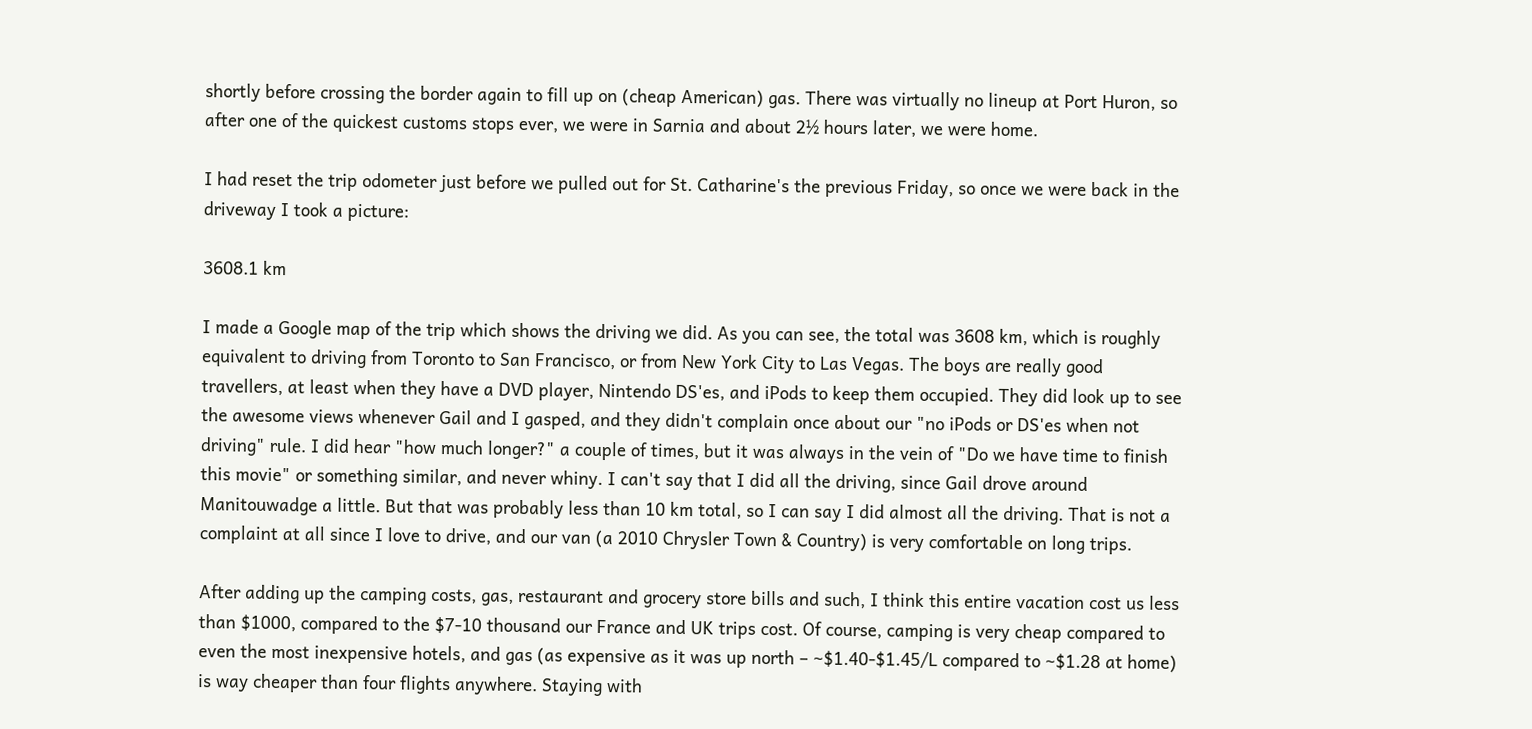shortly before crossing the border again to fill up on (cheap American) gas. There was virtually no lineup at Port Huron, so after one of the quickest customs stops ever, we were in Sarnia and about 2½ hours later, we were home.

I had reset the trip odometer just before we pulled out for St. Catharine's the previous Friday, so once we were back in the driveway I took a picture:

3608.1 km

I made a Google map of the trip which shows the driving we did. As you can see, the total was 3608 km, which is roughly equivalent to driving from Toronto to San Francisco, or from New York City to Las Vegas. The boys are really good travellers, at least when they have a DVD player, Nintendo DS'es, and iPods to keep them occupied. They did look up to see the awesome views whenever Gail and I gasped, and they didn't complain once about our "no iPods or DS'es when not driving" rule. I did hear "how much longer?" a couple of times, but it was always in the vein of "Do we have time to finish this movie" or something similar, and never whiny. I can't say that I did all the driving, since Gail drove around Manitouwadge a little. But that was probably less than 10 km total, so I can say I did almost all the driving. That is not a complaint at all since I love to drive, and our van (a 2010 Chrysler Town & Country) is very comfortable on long trips.

After adding up the camping costs, gas, restaurant and grocery store bills and such, I think this entire vacation cost us less than $1000, compared to the $7-10 thousand our France and UK trips cost. Of course, camping is very cheap compared to even the most inexpensive hotels, and gas (as expensive as it was up north – ~$1.40-$1.45/L compared to ~$1.28 at home) is way cheaper than four flights anywhere. Staying with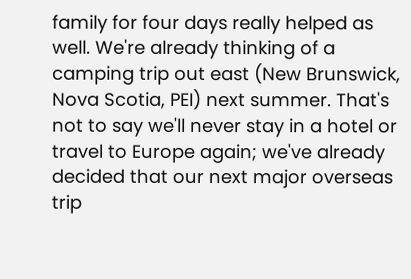family for four days really helped as well. We're already thinking of a camping trip out east (New Brunswick, Nova Scotia, PEI) next summer. That's not to say we'll never stay in a hotel or travel to Europe again; we've already decided that our next major overseas trip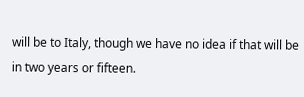will be to Italy, though we have no idea if that will be in two years or fifteen.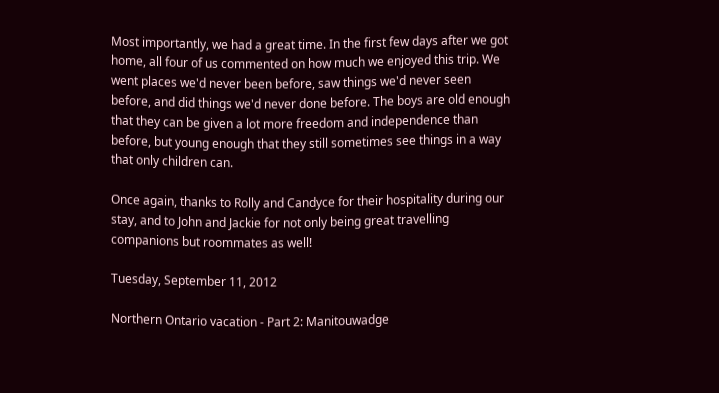Most importantly, we had a great time. In the first few days after we got home, all four of us commented on how much we enjoyed this trip. We went places we'd never been before, saw things we'd never seen before, and did things we'd never done before. The boys are old enough that they can be given a lot more freedom and independence than before, but young enough that they still sometimes see things in a way that only children can.

Once again, thanks to Rolly and Candyce for their hospitality during our stay, and to John and Jackie for not only being great travelling companions but roommates as well!

Tuesday, September 11, 2012

Northern Ontario vacation - Part 2: Manitouwadge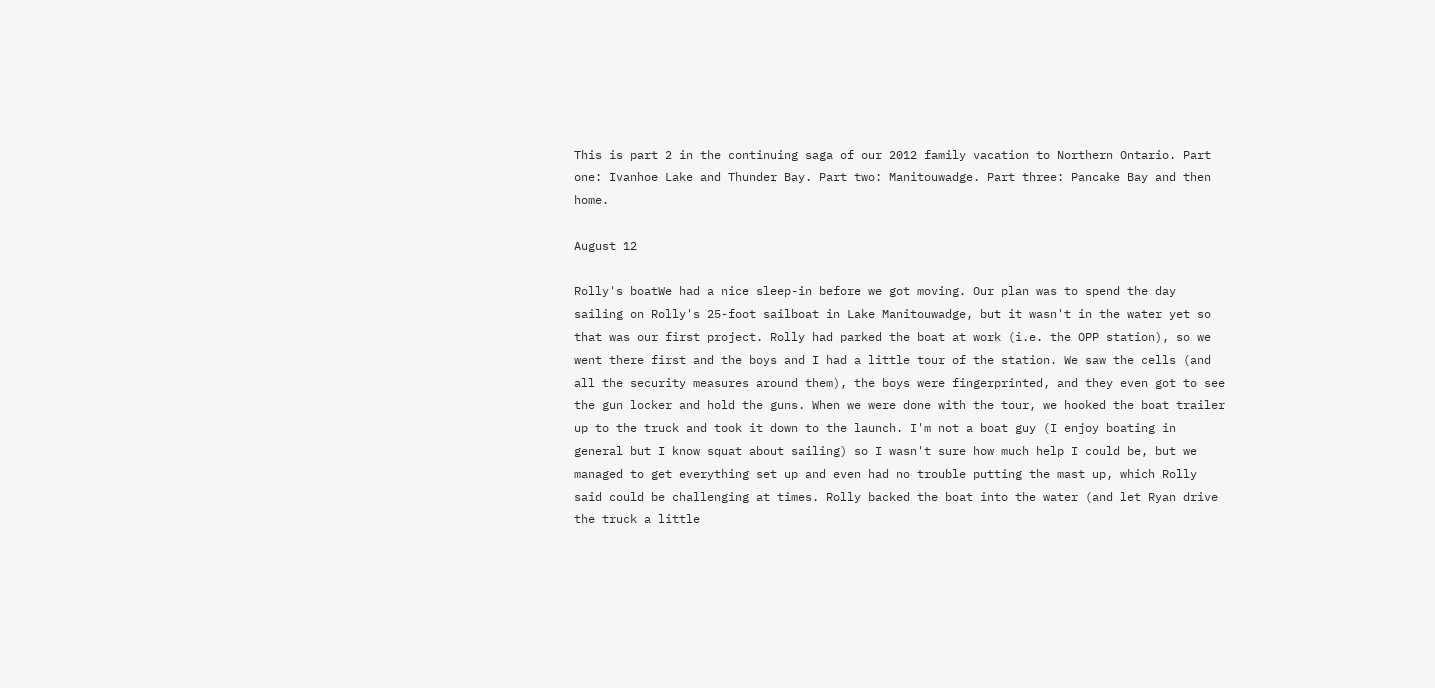This is part 2 in the continuing saga of our 2012 family vacation to Northern Ontario. Part one: Ivanhoe Lake and Thunder Bay. Part two: Manitouwadge. Part three: Pancake Bay and then home.

August 12

Rolly's boatWe had a nice sleep-in before we got moving. Our plan was to spend the day sailing on Rolly's 25-foot sailboat in Lake Manitouwadge, but it wasn't in the water yet so that was our first project. Rolly had parked the boat at work (i.e. the OPP station), so we went there first and the boys and I had a little tour of the station. We saw the cells (and all the security measures around them), the boys were fingerprinted, and they even got to see the gun locker and hold the guns. When we were done with the tour, we hooked the boat trailer up to the truck and took it down to the launch. I'm not a boat guy (I enjoy boating in general but I know squat about sailing) so I wasn't sure how much help I could be, but we managed to get everything set up and even had no trouble putting the mast up, which Rolly said could be challenging at times. Rolly backed the boat into the water (and let Ryan drive the truck a little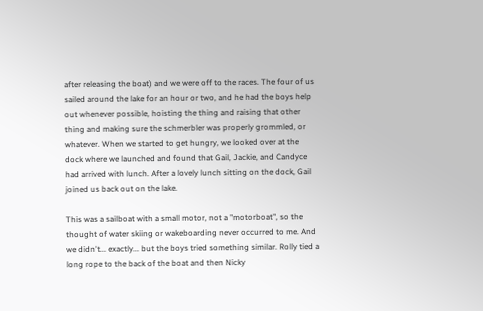after releasing the boat) and we were off to the races. The four of us sailed around the lake for an hour or two, and he had the boys help out whenever possible, hoisting the thing and raising that other thing and making sure the schmerbler was properly grommled, or whatever. When we started to get hungry, we looked over at the dock where we launched and found that Gail, Jackie, and Candyce had arrived with lunch. After a lovely lunch sitting on the dock, Gail joined us back out on the lake.

This was a sailboat with a small motor, not a "motorboat", so the thought of water skiing or wakeboarding never occurred to me. And we didn't... exactly... but the boys tried something similar. Rolly tied a long rope to the back of the boat and then Nicky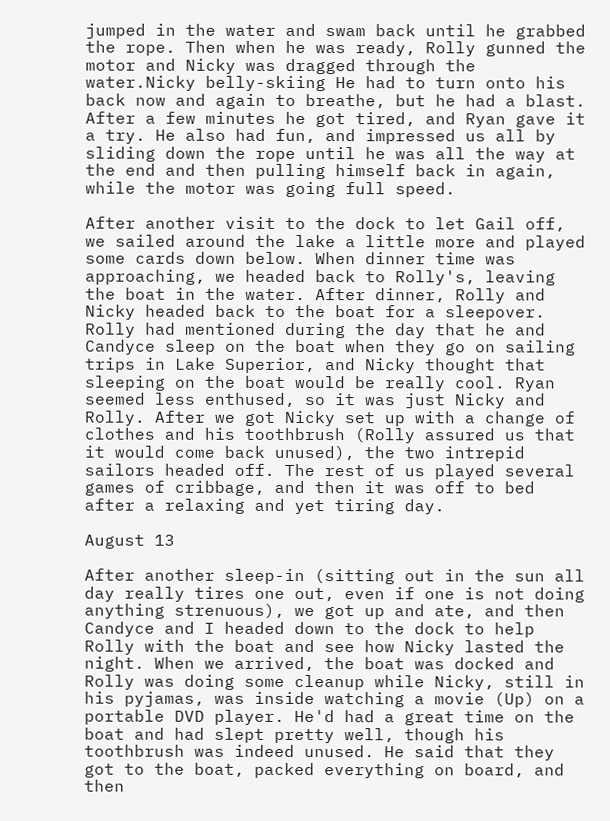jumped in the water and swam back until he grabbed the rope. Then when he was ready, Rolly gunned the motor and Nicky was dragged through the water.Nicky belly-skiing He had to turn onto his back now and again to breathe, but he had a blast. After a few minutes he got tired, and Ryan gave it a try. He also had fun, and impressed us all by sliding down the rope until he was all the way at the end and then pulling himself back in again, while the motor was going full speed.

After another visit to the dock to let Gail off, we sailed around the lake a little more and played some cards down below. When dinner time was approaching, we headed back to Rolly's, leaving the boat in the water. After dinner, Rolly and Nicky headed back to the boat for a sleepover. Rolly had mentioned during the day that he and Candyce sleep on the boat when they go on sailing trips in Lake Superior, and Nicky thought that sleeping on the boat would be really cool. Ryan seemed less enthused, so it was just Nicky and Rolly. After we got Nicky set up with a change of clothes and his toothbrush (Rolly assured us that it would come back unused), the two intrepid sailors headed off. The rest of us played several games of cribbage, and then it was off to bed after a relaxing and yet tiring day.

August 13

After another sleep-in (sitting out in the sun all day really tires one out, even if one is not doing anything strenuous), we got up and ate, and then Candyce and I headed down to the dock to help Rolly with the boat and see how Nicky lasted the night. When we arrived, the boat was docked and Rolly was doing some cleanup while Nicky, still in his pyjamas, was inside watching a movie (Up) on a portable DVD player. He'd had a great time on the boat and had slept pretty well, though his toothbrush was indeed unused. He said that they got to the boat, packed everything on board, and then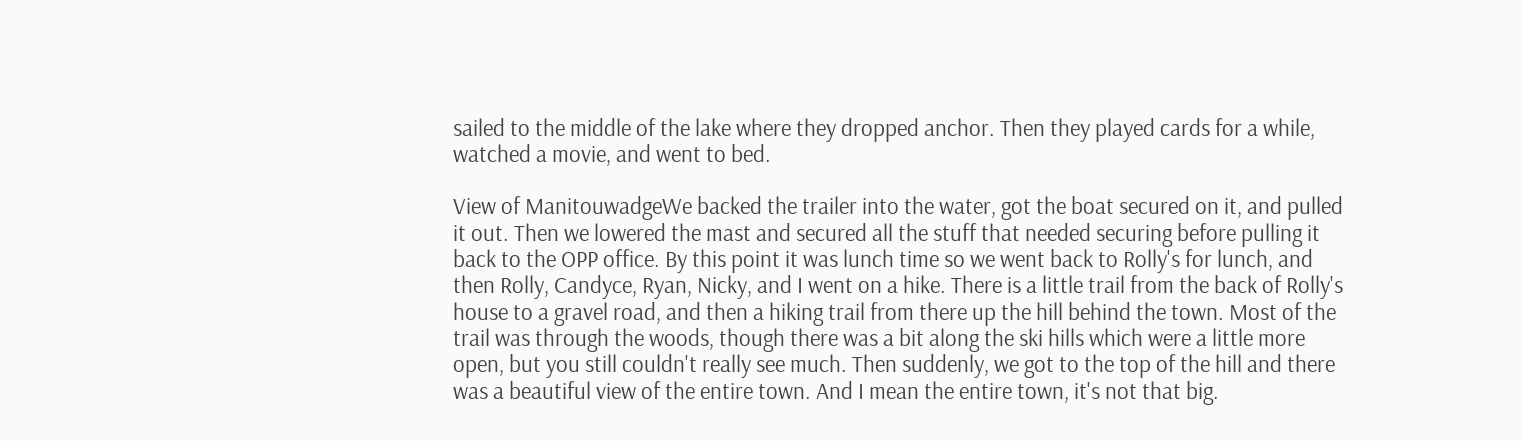sailed to the middle of the lake where they dropped anchor. Then they played cards for a while, watched a movie, and went to bed.

View of ManitouwadgeWe backed the trailer into the water, got the boat secured on it, and pulled it out. Then we lowered the mast and secured all the stuff that needed securing before pulling it back to the OPP office. By this point it was lunch time so we went back to Rolly's for lunch, and then Rolly, Candyce, Ryan, Nicky, and I went on a hike. There is a little trail from the back of Rolly's house to a gravel road, and then a hiking trail from there up the hill behind the town. Most of the trail was through the woods, though there was a bit along the ski hills which were a little more open, but you still couldn't really see much. Then suddenly, we got to the top of the hill and there was a beautiful view of the entire town. And I mean the entire town, it's not that big.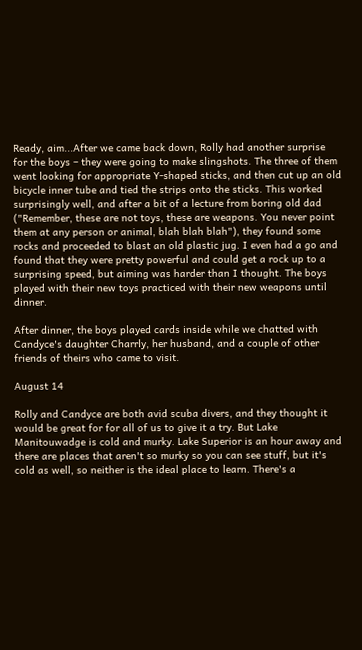Ready, aim...After we came back down, Rolly had another surprise for the boys – they were going to make slingshots. The three of them went looking for appropriate Y-shaped sticks, and then cut up an old bicycle inner tube and tied the strips onto the sticks. This worked surprisingly well, and after a bit of a lecture from boring old dad ("Remember, these are not toys, these are weapons. You never point them at any person or animal, blah blah blah"), they found some rocks and proceeded to blast an old plastic jug. I even had a go and found that they were pretty powerful and could get a rock up to a surprising speed, but aiming was harder than I thought. The boys played with their new toys practiced with their new weapons until dinner.

After dinner, the boys played cards inside while we chatted with Candyce's daughter Charrly, her husband, and a couple of other friends of theirs who came to visit.

August 14

Rolly and Candyce are both avid scuba divers, and they thought it would be great for for all of us to give it a try. But Lake Manitouwadge is cold and murky. Lake Superior is an hour away and there are places that aren't so murky so you can see stuff, but it's cold as well, so neither is the ideal place to learn. There's a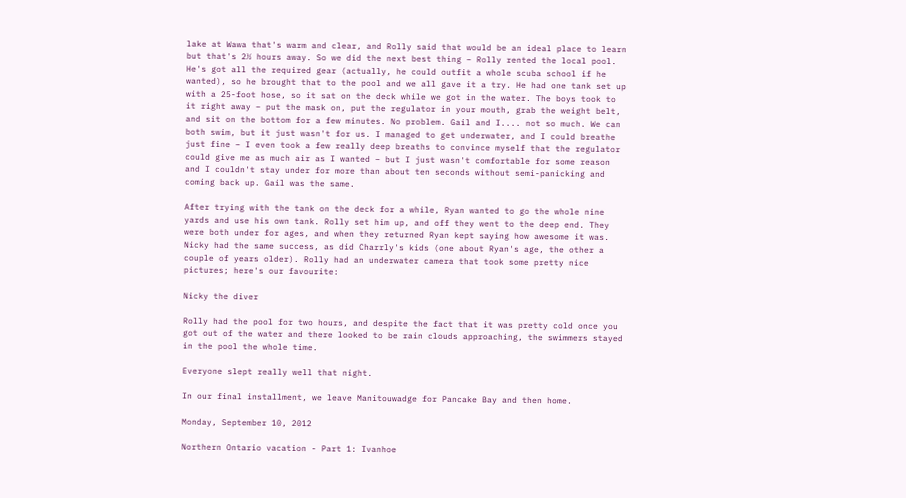lake at Wawa that's warm and clear, and Rolly said that would be an ideal place to learn but that's 2½ hours away. So we did the next best thing – Rolly rented the local pool. He's got all the required gear (actually, he could outfit a whole scuba school if he wanted), so he brought that to the pool and we all gave it a try. He had one tank set up with a 25-foot hose, so it sat on the deck while we got in the water. The boys took to it right away – put the mask on, put the regulator in your mouth, grab the weight belt, and sit on the bottom for a few minutes. No problem. Gail and I.... not so much. We can both swim, but it just wasn't for us. I managed to get underwater, and I could breathe just fine – I even took a few really deep breaths to convince myself that the regulator could give me as much air as I wanted – but I just wasn't comfortable for some reason and I couldn't stay under for more than about ten seconds without semi-panicking and coming back up. Gail was the same.

After trying with the tank on the deck for a while, Ryan wanted to go the whole nine yards and use his own tank. Rolly set him up, and off they went to the deep end. They were both under for ages, and when they returned Ryan kept saying how awesome it was. Nicky had the same success, as did Charrly's kids (one about Ryan's age, the other a couple of years older). Rolly had an underwater camera that took some pretty nice pictures; here's our favourite:

Nicky the diver

Rolly had the pool for two hours, and despite the fact that it was pretty cold once you got out of the water and there looked to be rain clouds approaching, the swimmers stayed in the pool the whole time.

Everyone slept really well that night.

In our final installment, we leave Manitouwadge for Pancake Bay and then home.

Monday, September 10, 2012

Northern Ontario vacation - Part 1: Ivanhoe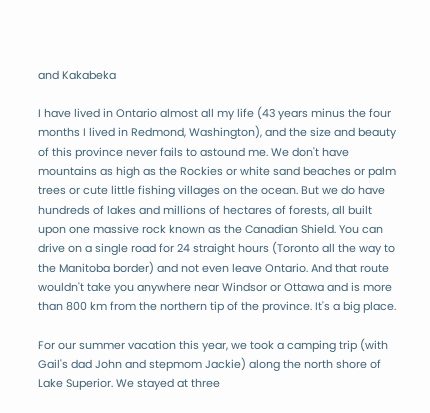and Kakabeka

I have lived in Ontario almost all my life (43 years minus the four months I lived in Redmond, Washington), and the size and beauty of this province never fails to astound me. We don't have mountains as high as the Rockies or white sand beaches or palm trees or cute little fishing villages on the ocean. But we do have hundreds of lakes and millions of hectares of forests, all built upon one massive rock known as the Canadian Shield. You can drive on a single road for 24 straight hours (Toronto all the way to the Manitoba border) and not even leave Ontario. And that route wouldn't take you anywhere near Windsor or Ottawa and is more than 800 km from the northern tip of the province. It's a big place.

For our summer vacation this year, we took a camping trip (with Gail's dad John and stepmom Jackie) along the north shore of Lake Superior. We stayed at three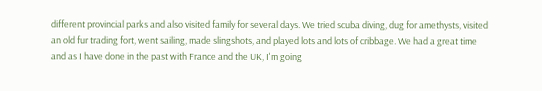different provincial parks and also visited family for several days. We tried scuba diving, dug for amethysts, visited an old fur trading fort, went sailing, made slingshots, and played lots and lots of cribbage. We had a great time and as I have done in the past with France and the UK, I'm going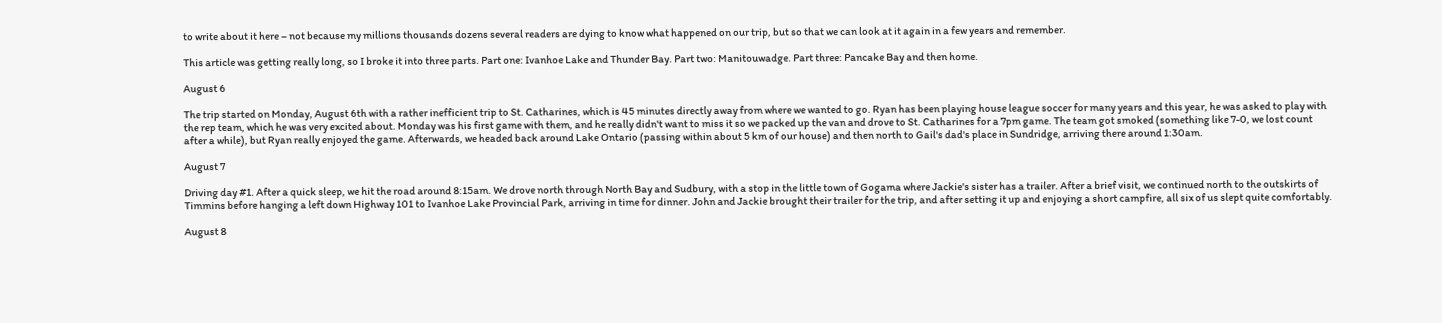to write about it here – not because my millions thousands dozens several readers are dying to know what happened on our trip, but so that we can look at it again in a few years and remember.

This article was getting really long, so I broke it into three parts. Part one: Ivanhoe Lake and Thunder Bay. Part two: Manitouwadge. Part three: Pancake Bay and then home.

August 6

The trip started on Monday, August 6th with a rather inefficient trip to St. Catharines, which is 45 minutes directly away from where we wanted to go. Ryan has been playing house league soccer for many years and this year, he was asked to play with the rep team, which he was very excited about. Monday was his first game with them, and he really didn't want to miss it so we packed up the van and drove to St. Catharines for a 7pm game. The team got smoked (something like 7-0, we lost count after a while), but Ryan really enjoyed the game. Afterwards, we headed back around Lake Ontario (passing within about 5 km of our house) and then north to Gail's dad's place in Sundridge, arriving there around 1:30am.

August 7

Driving day #1. After a quick sleep, we hit the road around 8:15am. We drove north through North Bay and Sudbury, with a stop in the little town of Gogama where Jackie's sister has a trailer. After a brief visit, we continued north to the outskirts of Timmins before hanging a left down Highway 101 to Ivanhoe Lake Provincial Park, arriving in time for dinner. John and Jackie brought their trailer for the trip, and after setting it up and enjoying a short campfire, all six of us slept quite comfortably.

August 8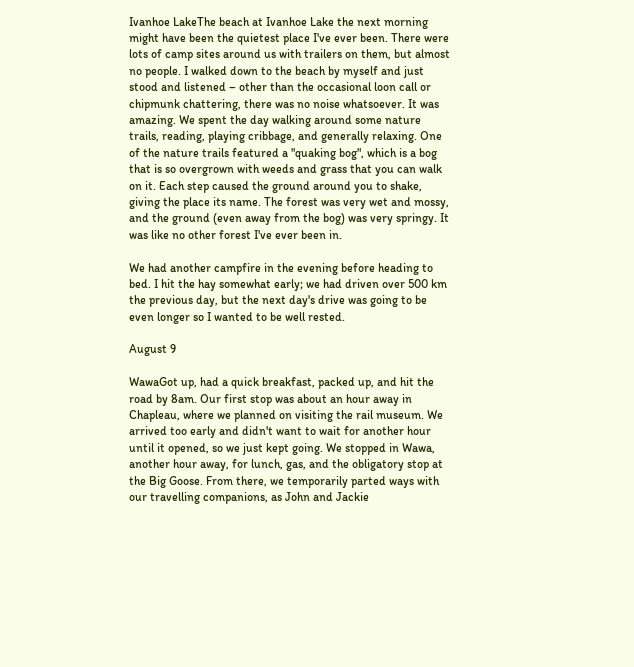Ivanhoe LakeThe beach at Ivanhoe Lake the next morning might have been the quietest place I've ever been. There were lots of camp sites around us with trailers on them, but almost no people. I walked down to the beach by myself and just stood and listened – other than the occasional loon call or chipmunk chattering, there was no noise whatsoever. It was amazing. We spent the day walking around some nature trails, reading, playing cribbage, and generally relaxing. One of the nature trails featured a "quaking bog", which is a bog that is so overgrown with weeds and grass that you can walk on it. Each step caused the ground around you to shake, giving the place its name. The forest was very wet and mossy, and the ground (even away from the bog) was very springy. It was like no other forest I've ever been in.

We had another campfire in the evening before heading to bed. I hit the hay somewhat early; we had driven over 500 km the previous day, but the next day's drive was going to be even longer so I wanted to be well rested.

August 9

WawaGot up, had a quick breakfast, packed up, and hit the road by 8am. Our first stop was about an hour away in Chapleau, where we planned on visiting the rail museum. We arrived too early and didn't want to wait for another hour until it opened, so we just kept going. We stopped in Wawa, another hour away, for lunch, gas, and the obligatory stop at the Big Goose. From there, we temporarily parted ways with our travelling companions, as John and Jackie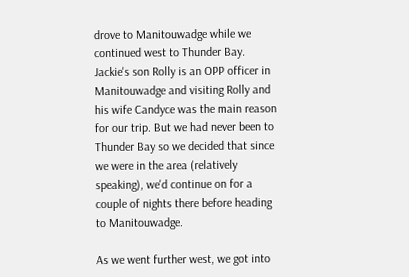drove to Manitouwadge while we continued west to Thunder Bay. Jackie's son Rolly is an OPP officer in Manitouwadge and visiting Rolly and his wife Candyce was the main reason for our trip. But we had never been to Thunder Bay so we decided that since we were in the area (relatively speaking), we'd continue on for a couple of nights there before heading to Manitouwadge.

As we went further west, we got into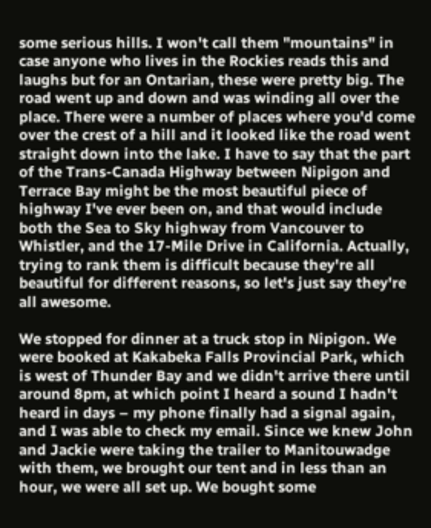some serious hills. I won't call them "mountains" in case anyone who lives in the Rockies reads this and laughs but for an Ontarian, these were pretty big. The road went up and down and was winding all over the place. There were a number of places where you'd come over the crest of a hill and it looked like the road went straight down into the lake. I have to say that the part of the Trans-Canada Highway between Nipigon and Terrace Bay might be the most beautiful piece of highway I've ever been on, and that would include both the Sea to Sky highway from Vancouver to Whistler, and the 17-Mile Drive in California. Actually, trying to rank them is difficult because they're all beautiful for different reasons, so let's just say they're all awesome.

We stopped for dinner at a truck stop in Nipigon. We were booked at Kakabeka Falls Provincial Park, which is west of Thunder Bay and we didn't arrive there until around 8pm, at which point I heard a sound I hadn't heard in days – my phone finally had a signal again, and I was able to check my email. Since we knew John and Jackie were taking the trailer to Manitouwadge with them, we brought our tent and in less than an hour, we were all set up. We bought some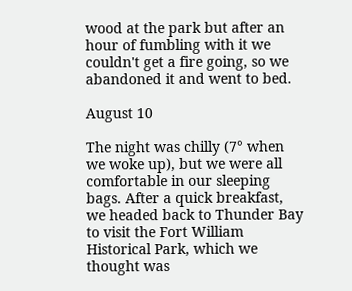wood at the park but after an hour of fumbling with it we couldn't get a fire going, so we abandoned it and went to bed.

August 10

The night was chilly (7° when we woke up), but we were all comfortable in our sleeping bags. After a quick breakfast, we headed back to Thunder Bay to visit the Fort William Historical Park, which we thought was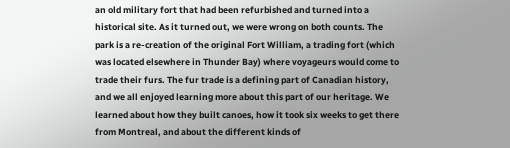an old military fort that had been refurbished and turned into a historical site. As it turned out, we were wrong on both counts. The park is a re-creation of the original Fort William, a trading fort (which was located elsewhere in Thunder Bay) where voyageurs would come to trade their furs. The fur trade is a defining part of Canadian history, and we all enjoyed learning more about this part of our heritage. We learned about how they built canoes, how it took six weeks to get there from Montreal, and about the different kinds of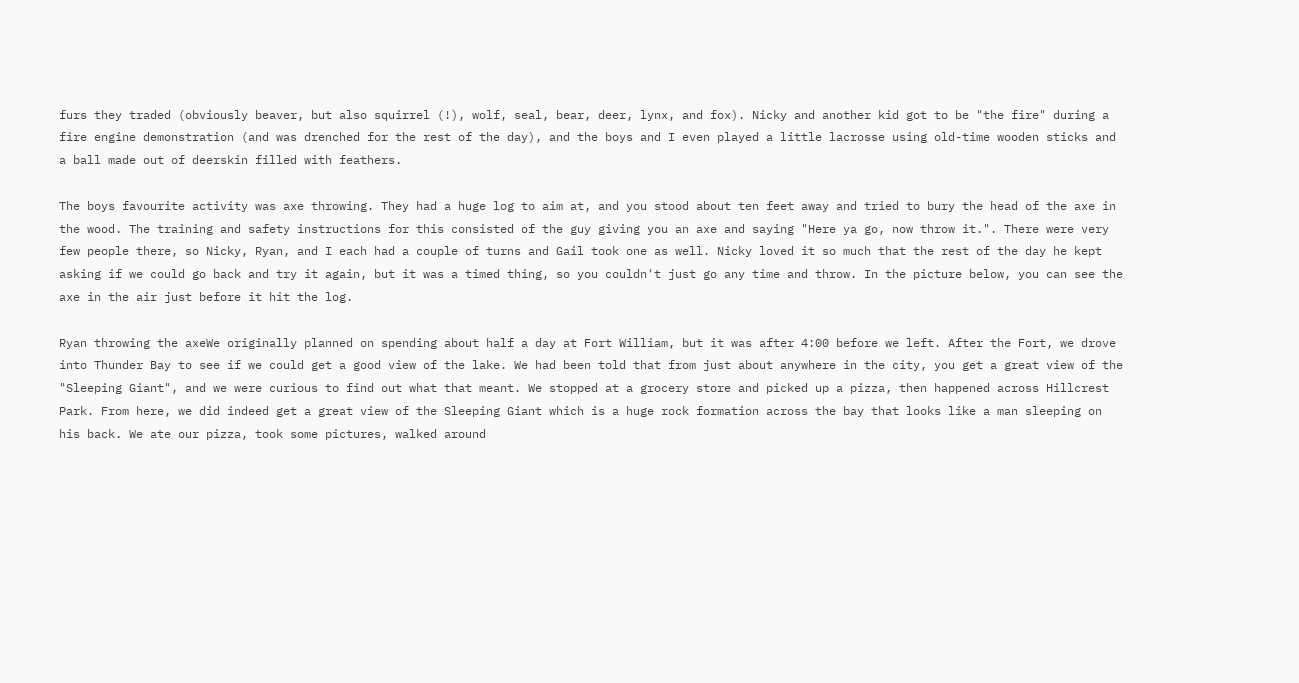furs they traded (obviously beaver, but also squirrel (!), wolf, seal, bear, deer, lynx, and fox). Nicky and another kid got to be "the fire" during a fire engine demonstration (and was drenched for the rest of the day), and the boys and I even played a little lacrosse using old-time wooden sticks and a ball made out of deerskin filled with feathers.

The boys favourite activity was axe throwing. They had a huge log to aim at, and you stood about ten feet away and tried to bury the head of the axe in the wood. The training and safety instructions for this consisted of the guy giving you an axe and saying "Here ya go, now throw it.". There were very few people there, so Nicky, Ryan, and I each had a couple of turns and Gail took one as well. Nicky loved it so much that the rest of the day he kept asking if we could go back and try it again, but it was a timed thing, so you couldn't just go any time and throw. In the picture below, you can see the axe in the air just before it hit the log.

Ryan throwing the axeWe originally planned on spending about half a day at Fort William, but it was after 4:00 before we left. After the Fort, we drove into Thunder Bay to see if we could get a good view of the lake. We had been told that from just about anywhere in the city, you get a great view of the "Sleeping Giant", and we were curious to find out what that meant. We stopped at a grocery store and picked up a pizza, then happened across Hillcrest Park. From here, we did indeed get a great view of the Sleeping Giant which is a huge rock formation across the bay that looks like a man sleeping on his back. We ate our pizza, took some pictures, walked around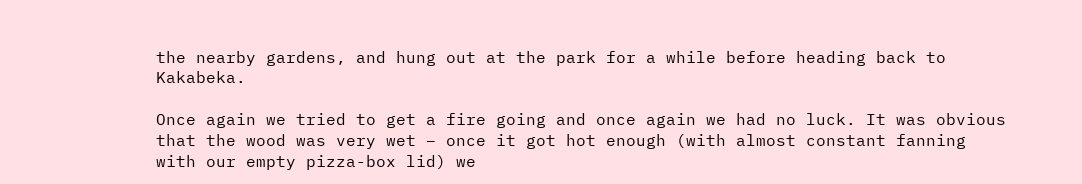the nearby gardens, and hung out at the park for a while before heading back to Kakabeka.

Once again we tried to get a fire going and once again we had no luck. It was obvious that the wood was very wet – once it got hot enough (with almost constant fanning with our empty pizza-box lid) we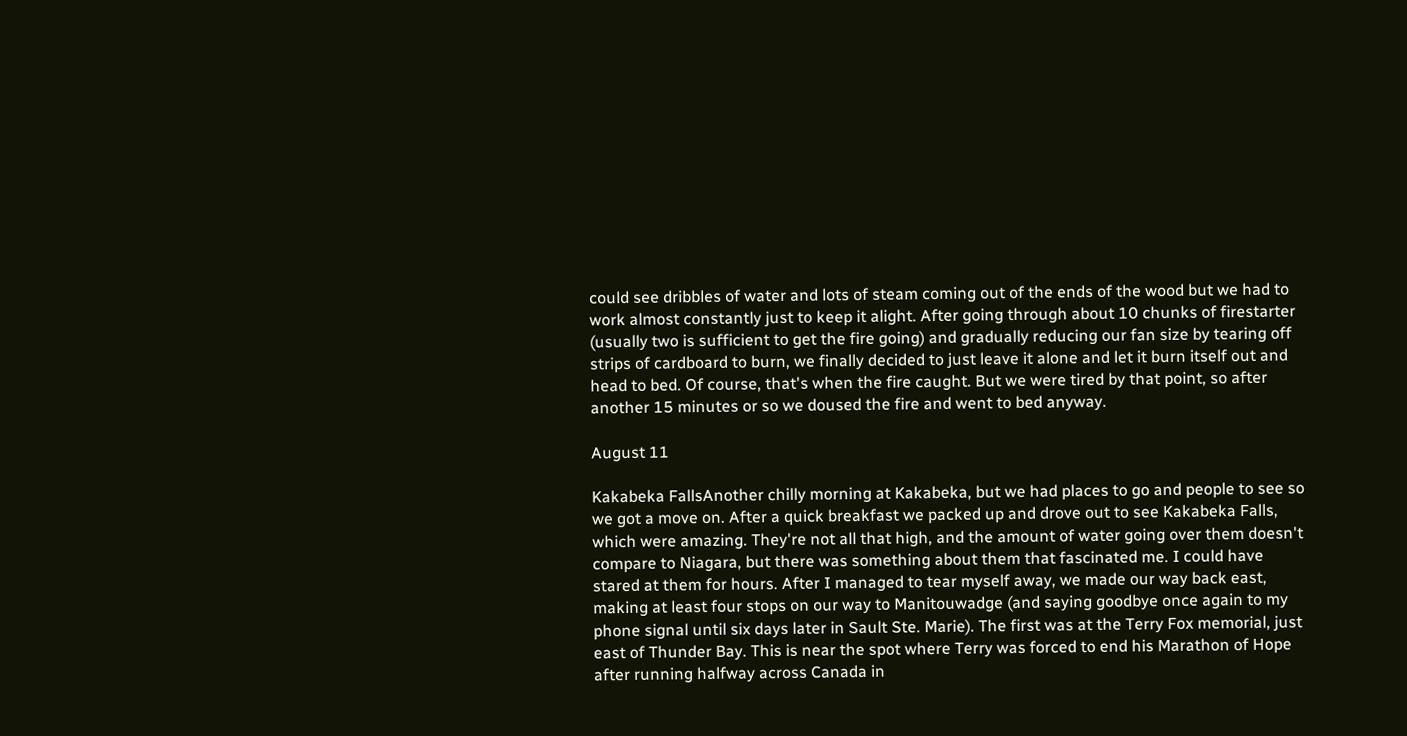could see dribbles of water and lots of steam coming out of the ends of the wood but we had to work almost constantly just to keep it alight. After going through about 10 chunks of firestarter (usually two is sufficient to get the fire going) and gradually reducing our fan size by tearing off strips of cardboard to burn, we finally decided to just leave it alone and let it burn itself out and head to bed. Of course, that's when the fire caught. But we were tired by that point, so after another 15 minutes or so we doused the fire and went to bed anyway.

August 11

Kakabeka FallsAnother chilly morning at Kakabeka, but we had places to go and people to see so we got a move on. After a quick breakfast we packed up and drove out to see Kakabeka Falls, which were amazing. They're not all that high, and the amount of water going over them doesn't compare to Niagara, but there was something about them that fascinated me. I could have stared at them for hours. After I managed to tear myself away, we made our way back east, making at least four stops on our way to Manitouwadge (and saying goodbye once again to my phone signal until six days later in Sault Ste. Marie). The first was at the Terry Fox memorial, just east of Thunder Bay. This is near the spot where Terry was forced to end his Marathon of Hope after running halfway across Canada in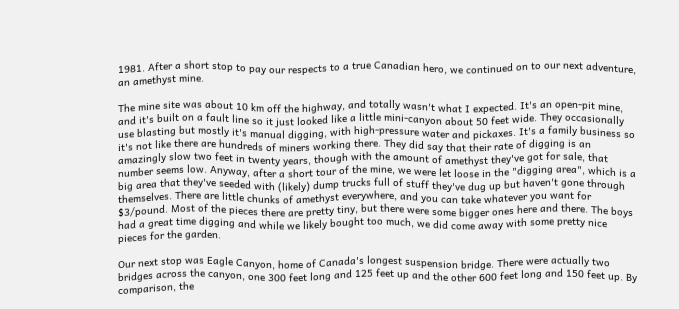1981. After a short stop to pay our respects to a true Canadian hero, we continued on to our next adventure, an amethyst mine.

The mine site was about 10 km off the highway, and totally wasn't what I expected. It's an open-pit mine, and it's built on a fault line so it just looked like a little mini-canyon about 50 feet wide. They occasionally use blasting but mostly it's manual digging, with high-pressure water and pickaxes. It's a family business so it's not like there are hundreds of miners working there. They did say that their rate of digging is an amazingly slow two feet in twenty years, though with the amount of amethyst they've got for sale, that number seems low. Anyway, after a short tour of the mine, we were let loose in the "digging area", which is a big area that they've seeded with (likely) dump trucks full of stuff they've dug up but haven't gone through themselves. There are little chunks of amethyst everywhere, and you can take whatever you want for $3/pound. Most of the pieces there are pretty tiny, but there were some bigger ones here and there. The boys had a great time digging and while we likely bought too much, we did come away with some pretty nice pieces for the garden.

Our next stop was Eagle Canyon, home of Canada's longest suspension bridge. There were actually two bridges across the canyon, one 300 feet long and 125 feet up and the other 600 feet long and 150 feet up. By comparison, the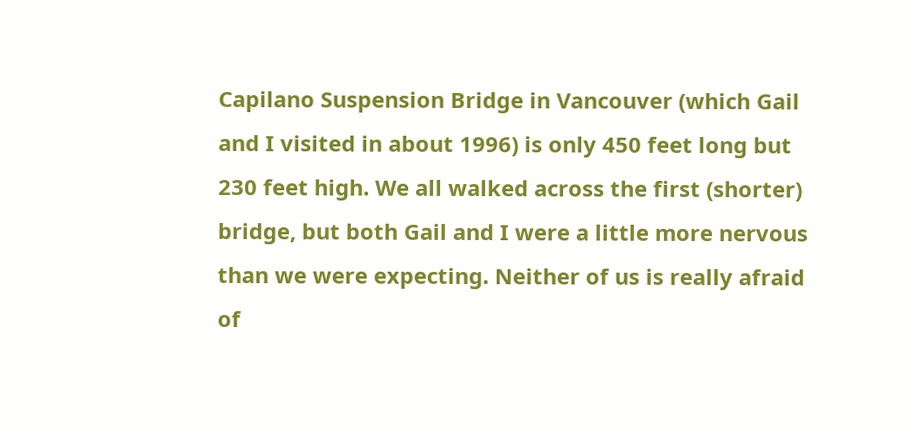Capilano Suspension Bridge in Vancouver (which Gail and I visited in about 1996) is only 450 feet long but 230 feet high. We all walked across the first (shorter) bridge, but both Gail and I were a little more nervous than we were expecting. Neither of us is really afraid of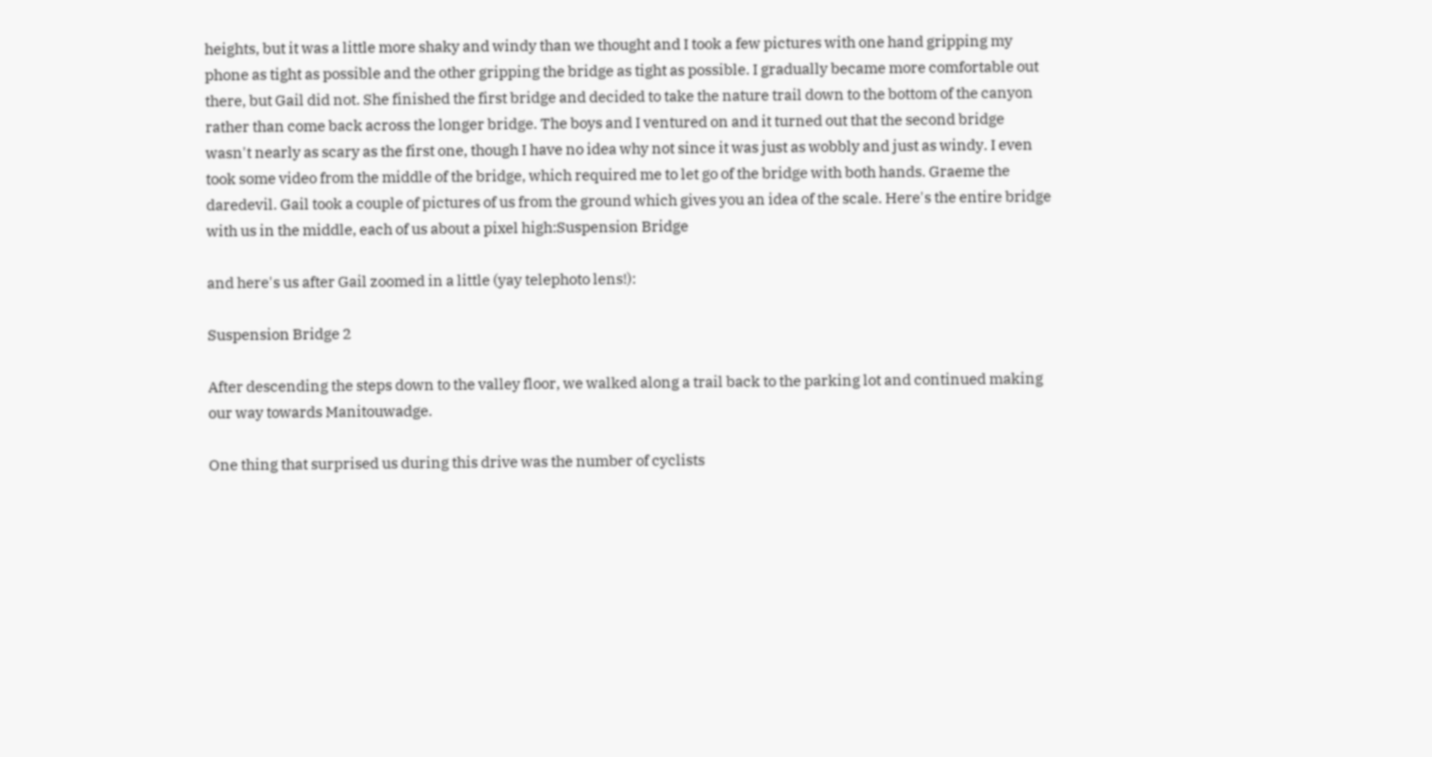heights, but it was a little more shaky and windy than we thought and I took a few pictures with one hand gripping my phone as tight as possible and the other gripping the bridge as tight as possible. I gradually became more comfortable out there, but Gail did not. She finished the first bridge and decided to take the nature trail down to the bottom of the canyon rather than come back across the longer bridge. The boys and I ventured on and it turned out that the second bridge wasn't nearly as scary as the first one, though I have no idea why not since it was just as wobbly and just as windy. I even took some video from the middle of the bridge, which required me to let go of the bridge with both hands. Graeme the daredevil. Gail took a couple of pictures of us from the ground which gives you an idea of the scale. Here's the entire bridge with us in the middle, each of us about a pixel high:Suspension Bridge

and here's us after Gail zoomed in a little (yay telephoto lens!):

Suspension Bridge 2

After descending the steps down to the valley floor, we walked along a trail back to the parking lot and continued making our way towards Manitouwadge.

One thing that surprised us during this drive was the number of cyclists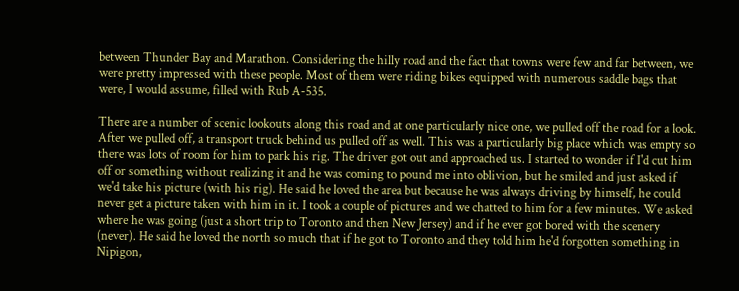between Thunder Bay and Marathon. Considering the hilly road and the fact that towns were few and far between, we were pretty impressed with these people. Most of them were riding bikes equipped with numerous saddle bags that were, I would assume, filled with Rub A-535.

There are a number of scenic lookouts along this road and at one particularly nice one, we pulled off the road for a look. After we pulled off, a transport truck behind us pulled off as well. This was a particularly big place which was empty so there was lots of room for him to park his rig. The driver got out and approached us. I started to wonder if I'd cut him off or something without realizing it and he was coming to pound me into oblivion, but he smiled and just asked if we'd take his picture (with his rig). He said he loved the area but because he was always driving by himself, he could never get a picture taken with him in it. I took a couple of pictures and we chatted to him for a few minutes. We asked where he was going (just a short trip to Toronto and then New Jersey) and if he ever got bored with the scenery (never). He said he loved the north so much that if he got to Toronto and they told him he'd forgotten something in Nipigon,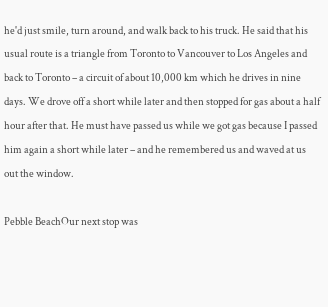he'd just smile, turn around, and walk back to his truck. He said that his usual route is a triangle from Toronto to Vancouver to Los Angeles and back to Toronto – a circuit of about 10,000 km which he drives in nine days. We drove off a short while later and then stopped for gas about a half hour after that. He must have passed us while we got gas because I passed him again a short while later – and he remembered us and waved at us out the window.

Pebble BeachOur next stop was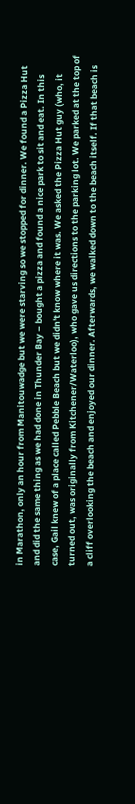in Marathon, only an hour from Manitouwadge but we were starving so we stopped for dinner. We found a Pizza Hut and did the same thing as we had done in Thunder Bay – bought a pizza and found a nice park to sit and eat. In this case, Gail knew of a place called Pebble Beach but we didn't know where it was. We asked the Pizza Hut guy (who, it turned out, was originally from Kitchener/Waterloo), who gave us directions to the parking lot. We parked at the top of a cliff overlooking the beach and enjoyed our dinner. Afterwards, we walked down to the beach itself. If that beach is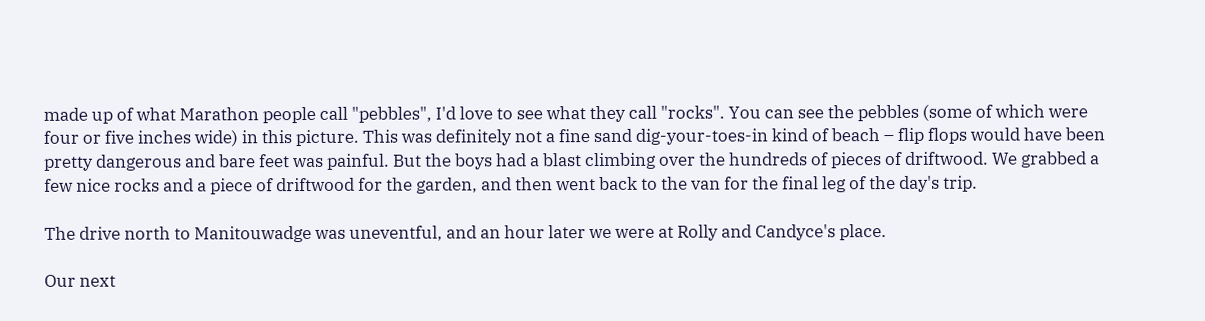made up of what Marathon people call "pebbles", I'd love to see what they call "rocks". You can see the pebbles (some of which were four or five inches wide) in this picture. This was definitely not a fine sand dig-your-toes-in kind of beach – flip flops would have been pretty dangerous and bare feet was painful. But the boys had a blast climbing over the hundreds of pieces of driftwood. We grabbed a few nice rocks and a piece of driftwood for the garden, and then went back to the van for the final leg of the day's trip.

The drive north to Manitouwadge was uneventful, and an hour later we were at Rolly and Candyce's place.

Our next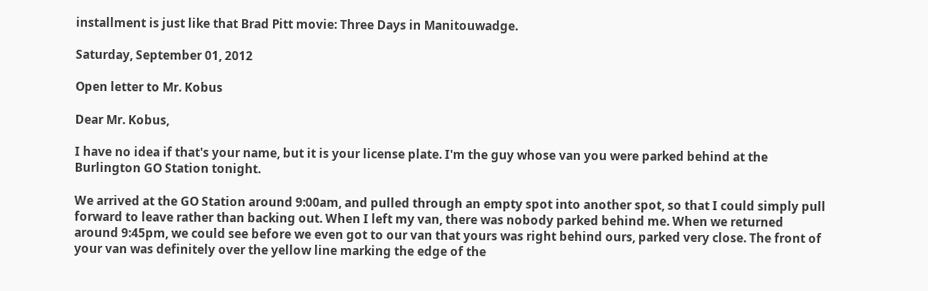installment is just like that Brad Pitt movie: Three Days in Manitouwadge.

Saturday, September 01, 2012

Open letter to Mr. Kobus

Dear Mr. Kobus,

I have no idea if that's your name, but it is your license plate. I'm the guy whose van you were parked behind at the Burlington GO Station tonight.

We arrived at the GO Station around 9:00am, and pulled through an empty spot into another spot, so that I could simply pull forward to leave rather than backing out. When I left my van, there was nobody parked behind me. When we returned around 9:45pm, we could see before we even got to our van that yours was right behind ours, parked very close. The front of your van was definitely over the yellow line marking the edge of the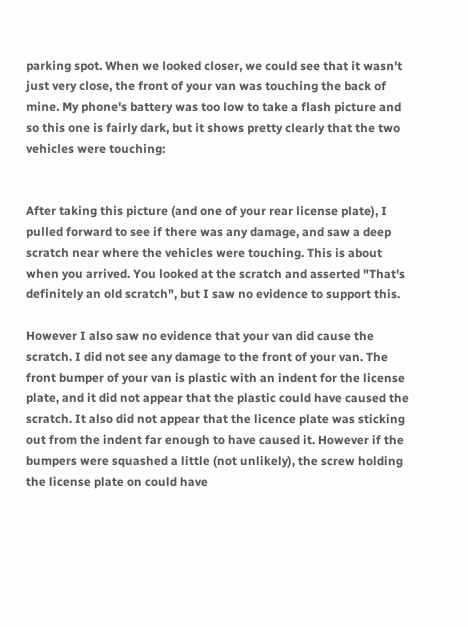parking spot. When we looked closer, we could see that it wasn't just very close, the front of your van was touching the back of mine. My phone's battery was too low to take a flash picture and so this one is fairly dark, but it shows pretty clearly that the two vehicles were touching:


After taking this picture (and one of your rear license plate), I pulled forward to see if there was any damage, and saw a deep scratch near where the vehicles were touching. This is about when you arrived. You looked at the scratch and asserted "That's definitely an old scratch", but I saw no evidence to support this.

However I also saw no evidence that your van did cause the scratch. I did not see any damage to the front of your van. The front bumper of your van is plastic with an indent for the license plate, and it did not appear that the plastic could have caused the scratch. It also did not appear that the licence plate was sticking out from the indent far enough to have caused it. However if the bumpers were squashed a little (not unlikely), the screw holding the license plate on could have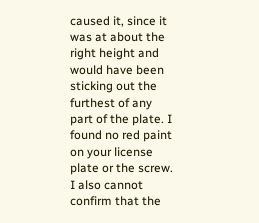caused it, since it was at about the right height and would have been sticking out the furthest of any part of the plate. I found no red paint on your license plate or the screw. I also cannot confirm that the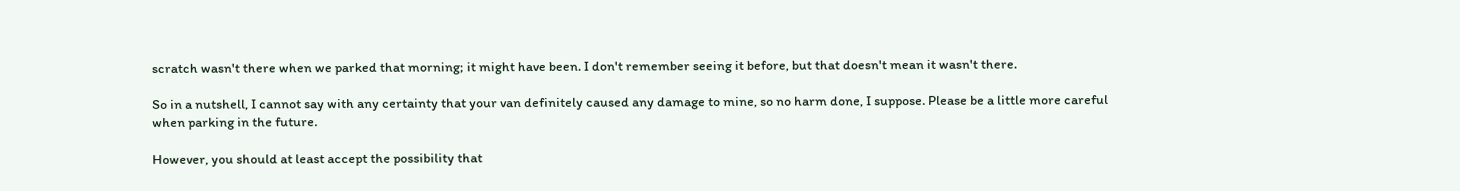scratch wasn't there when we parked that morning; it might have been. I don't remember seeing it before, but that doesn't mean it wasn't there.

So in a nutshell, I cannot say with any certainty that your van definitely caused any damage to mine, so no harm done, I suppose. Please be a little more careful when parking in the future.

However, you should at least accept the possibility that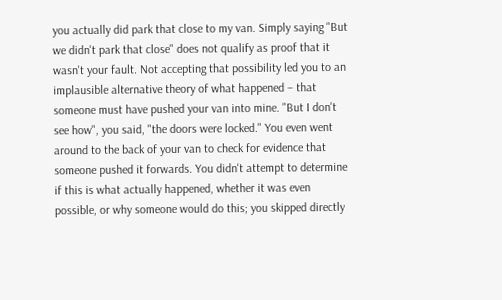you actually did park that close to my van. Simply saying "But we didn't park that close" does not qualify as proof that it wasn't your fault. Not accepting that possibility led you to an implausible alternative theory of what happened – that someone must have pushed your van into mine. "But I don't see how", you said, "the doors were locked." You even went around to the back of your van to check for evidence that someone pushed it forwards. You didn't attempt to determine if this is what actually happened, whether it was even possible, or why someone would do this; you skipped directly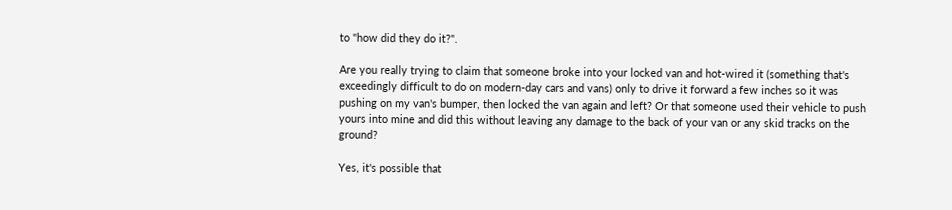to "how did they do it?".

Are you really trying to claim that someone broke into your locked van and hot-wired it (something that's exceedingly difficult to do on modern-day cars and vans) only to drive it forward a few inches so it was pushing on my van's bumper, then locked the van again and left? Or that someone used their vehicle to push yours into mine and did this without leaving any damage to the back of your van or any skid tracks on the ground?

Yes, it's possible that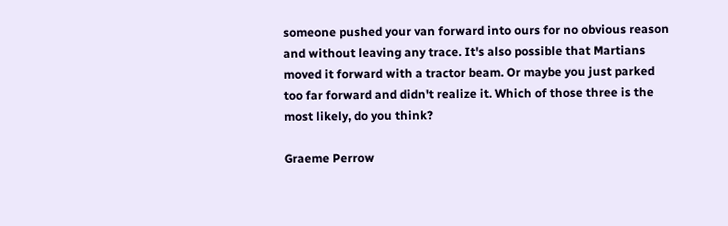someone pushed your van forward into ours for no obvious reason and without leaving any trace. It's also possible that Martians moved it forward with a tractor beam. Or maybe you just parked too far forward and didn't realize it. Which of those three is the most likely, do you think?

Graeme Perrow